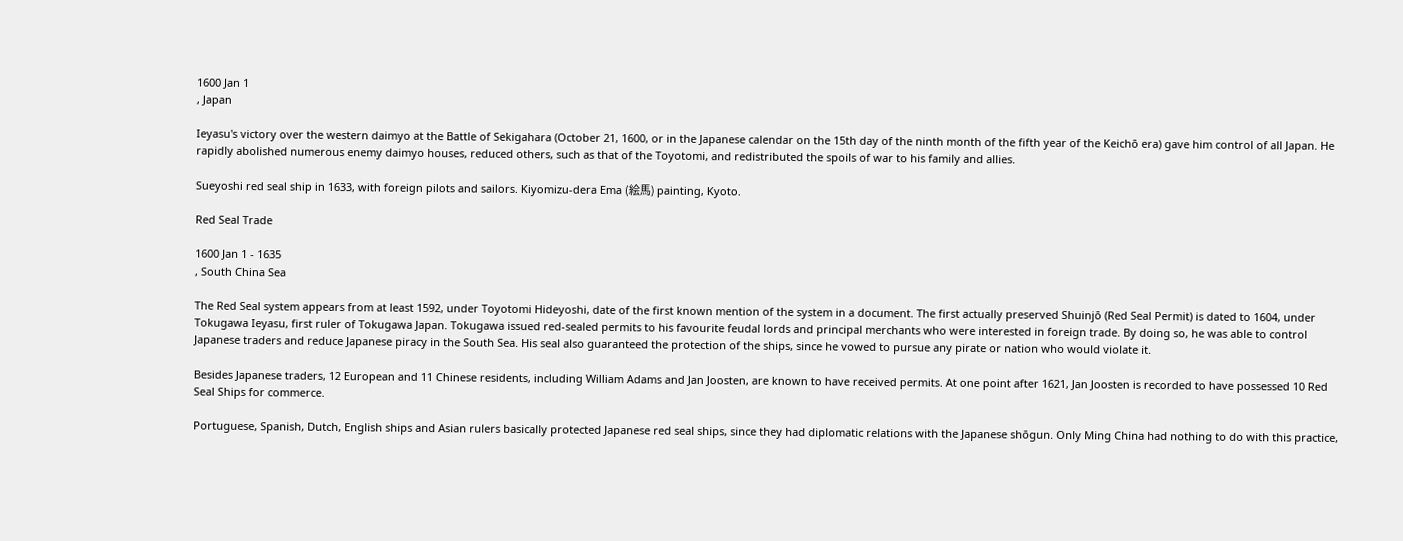1600 Jan 1
, Japan

Ieyasu's victory over the western daimyo at the Battle of Sekigahara (October 21, 1600, or in the Japanese calendar on the 15th day of the ninth month of the fifth year of the Keichō era) gave him control of all Japan. He rapidly abolished numerous enemy daimyo houses, reduced others, such as that of the Toyotomi, and redistributed the spoils of war to his family and allies.

Sueyoshi red seal ship in 1633, with foreign pilots and sailors. Kiyomizu-dera Ema (絵馬) painting, Kyoto.

Red Seal Trade

1600 Jan 1 - 1635
, South China Sea

The Red Seal system appears from at least 1592, under Toyotomi Hideyoshi, date of the first known mention of the system in a document. The first actually preserved Shuinjō (Red Seal Permit) is dated to 1604, under Tokugawa Ieyasu, first ruler of Tokugawa Japan. Tokugawa issued red-sealed permits to his favourite feudal lords and principal merchants who were interested in foreign trade. By doing so, he was able to control Japanese traders and reduce Japanese piracy in the South Sea. His seal also guaranteed the protection of the ships, since he vowed to pursue any pirate or nation who would violate it.

Besides Japanese traders, 12 European and 11 Chinese residents, including William Adams and Jan Joosten, are known to have received permits. At one point after 1621, Jan Joosten is recorded to have possessed 10 Red Seal Ships for commerce.

Portuguese, Spanish, Dutch, English ships and Asian rulers basically protected Japanese red seal ships, since they had diplomatic relations with the Japanese shōgun. Only Ming China had nothing to do with this practice,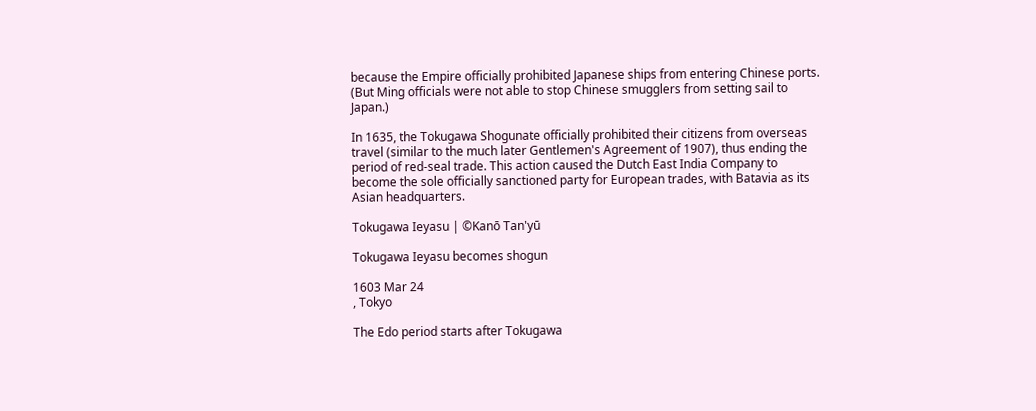because the Empire officially prohibited Japanese ships from entering Chinese ports. (But Ming officials were not able to stop Chinese smugglers from setting sail to Japan.)

In 1635, the Tokugawa Shogunate officially prohibited their citizens from overseas travel (similar to the much later Gentlemen's Agreement of 1907), thus ending the period of red-seal trade. This action caused the Dutch East India Company to become the sole officially sanctioned party for European trades, with Batavia as its Asian headquarters.

Tokugawa Ieyasu | ©Kanō Tan'yū

Tokugawa Ieyasu becomes shogun

1603 Mar 24
, Tokyo

The Edo period starts after Tokugawa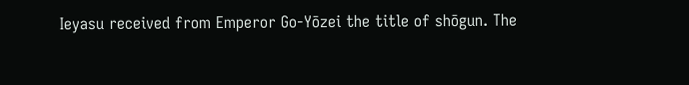Ieyasu received from Emperor Go-Yōzei the title of shōgun. The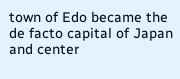town of Edo became the de facto capital of Japan and center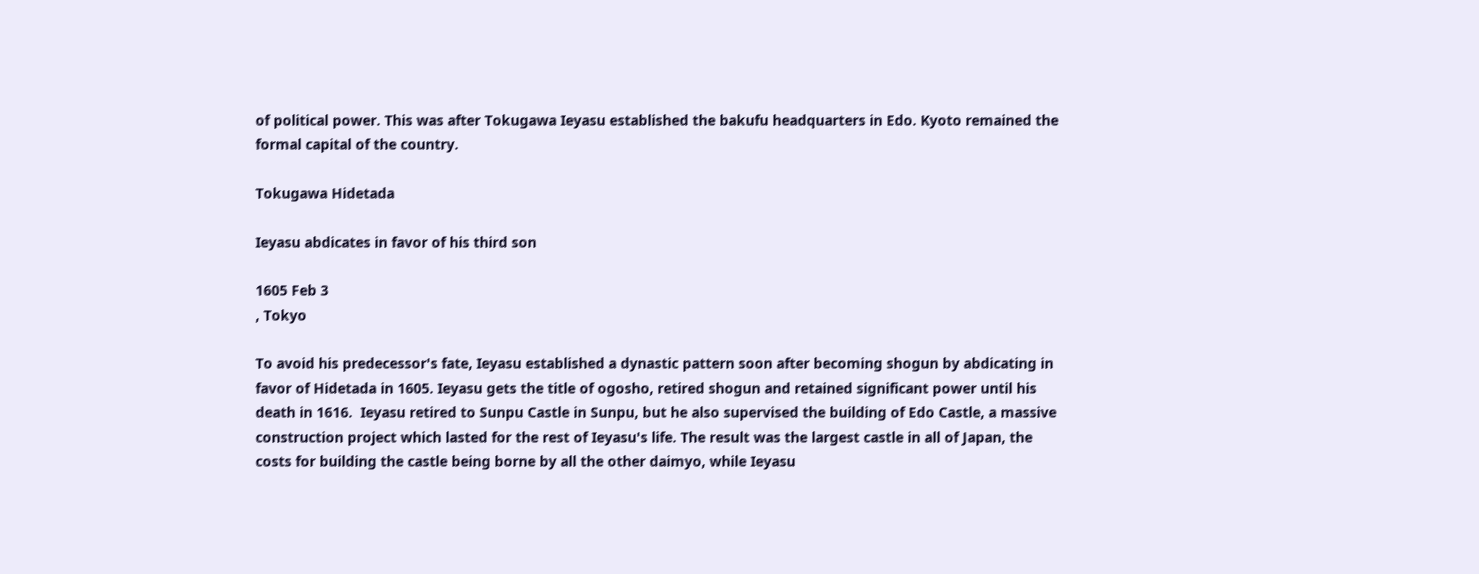of political power. This was after Tokugawa Ieyasu established the bakufu headquarters in Edo. Kyoto remained the formal capital of the country.

Tokugawa Hidetada

Ieyasu abdicates in favor of his third son

1605 Feb 3
, Tokyo

To avoid his predecessor's fate, Ieyasu established a dynastic pattern soon after becoming shogun by abdicating in favor of Hidetada in 1605. Ieyasu gets the title of ogosho, retired shogun and retained significant power until his death in 1616.  Ieyasu retired to Sunpu Castle in Sunpu, but he also supervised the building of Edo Castle, a massive construction project which lasted for the rest of Ieyasu's life. The result was the largest castle in all of Japan, the costs for building the castle being borne by all the other daimyo, while Ieyasu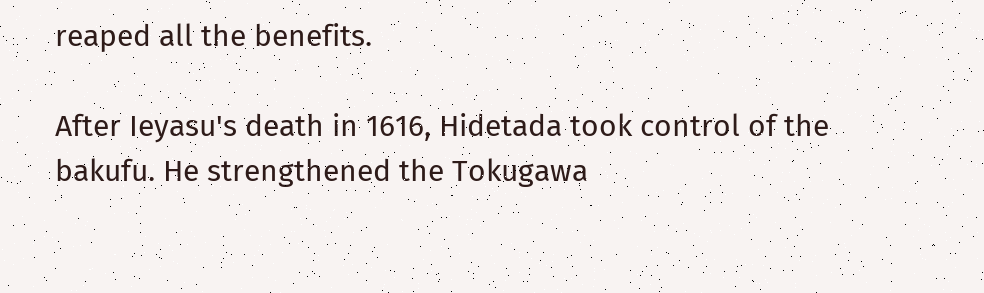reaped all the benefits.

After Ieyasu's death in 1616, Hidetada took control of the bakufu. He strengthened the Tokugawa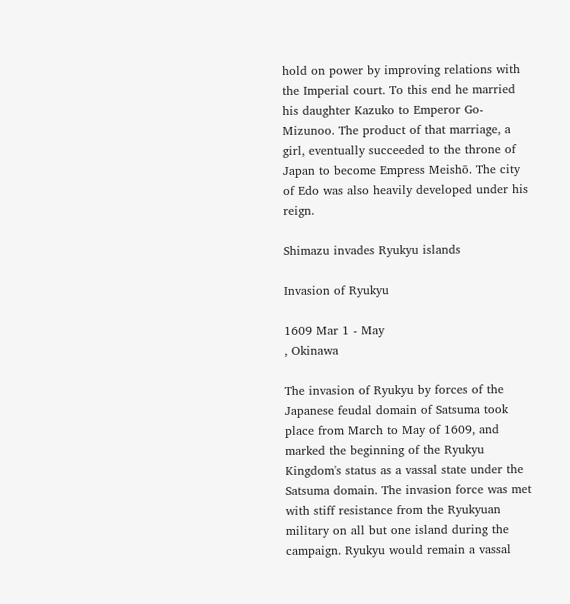hold on power by improving relations with the Imperial court. To this end he married his daughter Kazuko to Emperor Go-Mizunoo. The product of that marriage, a girl, eventually succeeded to the throne of Japan to become Empress Meishō. The city of Edo was also heavily developed under his reign.

Shimazu invades Ryukyu islands

Invasion of Ryukyu

1609 Mar 1 - May
, Okinawa

The invasion of Ryukyu by forces of the Japanese feudal domain of Satsuma took place from March to May of 1609, and marked the beginning of the Ryukyu Kingdom's status as a vassal state under the Satsuma domain. The invasion force was met with stiff resistance from the Ryukyuan military on all but one island during the campaign. Ryukyu would remain a vassal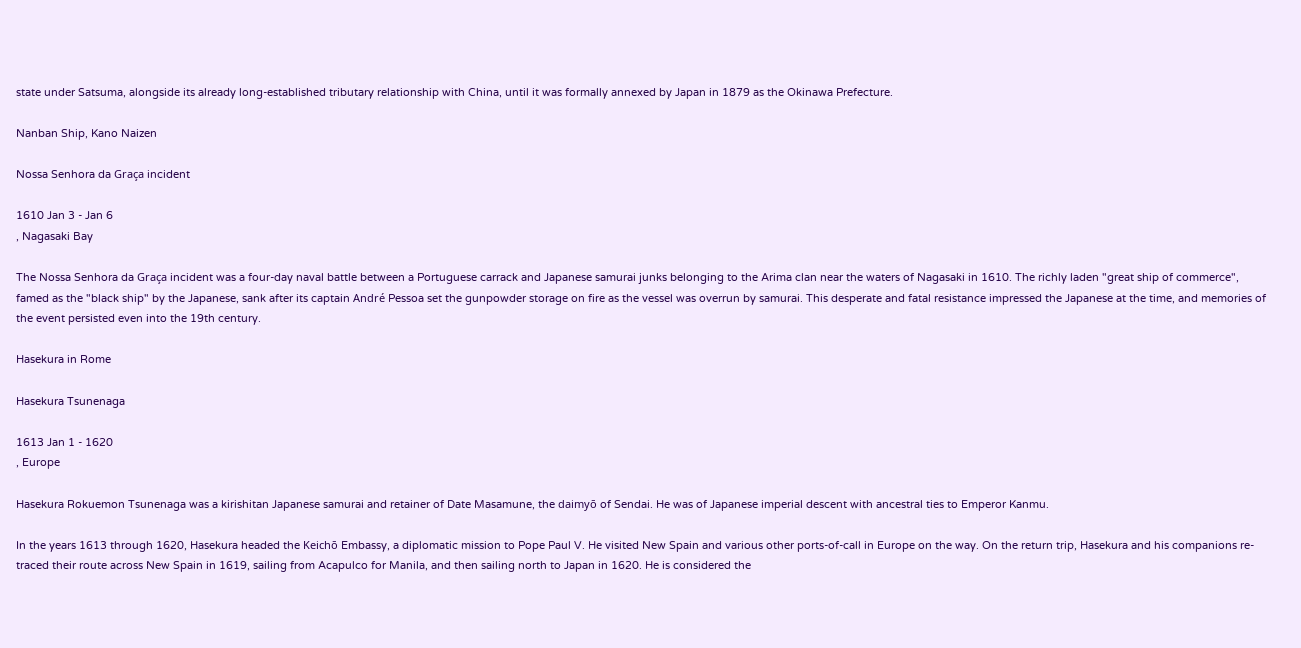state under Satsuma, alongside its already long-established tributary relationship with China, until it was formally annexed by Japan in 1879 as the Okinawa Prefecture.

Nanban Ship, Kano Naizen

Nossa Senhora da Graça incident

1610 Jan 3 - Jan 6
, Nagasaki Bay

The Nossa Senhora da Graça incident was a four-day naval battle between a Portuguese carrack and Japanese samurai junks belonging to the Arima clan near the waters of Nagasaki in 1610. The richly laden "great ship of commerce", famed as the "black ship" by the Japanese, sank after its captain André Pessoa set the gunpowder storage on fire as the vessel was overrun by samurai. This desperate and fatal resistance impressed the Japanese at the time, and memories of the event persisted even into the 19th century.

Hasekura in Rome

Hasekura Tsunenaga

1613 Jan 1 - 1620
, Europe

Hasekura Rokuemon Tsunenaga was a kirishitan Japanese samurai and retainer of Date Masamune, the daimyō of Sendai. He was of Japanese imperial descent with ancestral ties to Emperor Kanmu.

In the years 1613 through 1620, Hasekura headed the Keichō Embassy, a diplomatic mission to Pope Paul V. He visited New Spain and various other ports-of-call in Europe on the way. On the return trip, Hasekura and his companions re-traced their route across New Spain in 1619, sailing from Acapulco for Manila, and then sailing north to Japan in 1620. He is considered the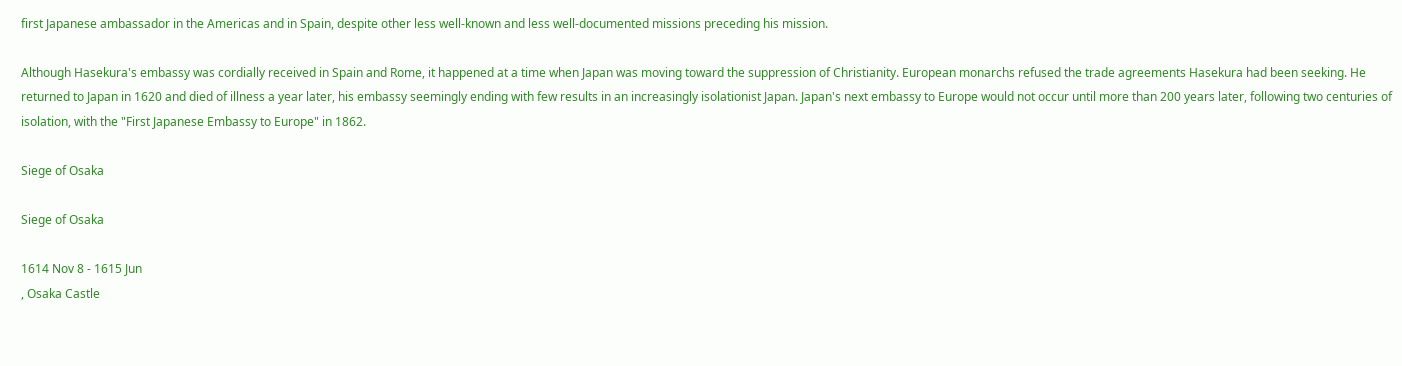first Japanese ambassador in the Americas and in Spain, despite other less well-known and less well-documented missions preceding his mission.

Although Hasekura's embassy was cordially received in Spain and Rome, it happened at a time when Japan was moving toward the suppression of Christianity. European monarchs refused the trade agreements Hasekura had been seeking. He returned to Japan in 1620 and died of illness a year later, his embassy seemingly ending with few results in an increasingly isolationist Japan. Japan's next embassy to Europe would not occur until more than 200 years later, following two centuries of isolation, with the "First Japanese Embassy to Europe" in 1862.

Siege of Osaka

Siege of Osaka

1614 Nov 8 - 1615 Jun
, Osaka Castle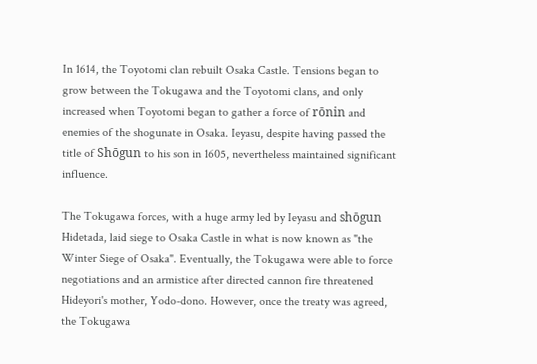In 1614, the Toyotomi clan rebuilt Osaka Castle. Tensions began to grow between the Tokugawa and the Toyotomi clans, and only increased when Toyotomi began to gather a force of rōnin and enemies of the shogunate in Osaka. Ieyasu, despite having passed the title of Shōgun to his son in 1605, nevertheless maintained significant influence.

The Tokugawa forces, with a huge army led by Ieyasu and shōgun Hidetada, laid siege to Osaka Castle in what is now known as "the Winter Siege of Osaka". Eventually, the Tokugawa were able to force negotiations and an armistice after directed cannon fire threatened Hideyori's mother, Yodo-dono. However, once the treaty was agreed, the Tokugawa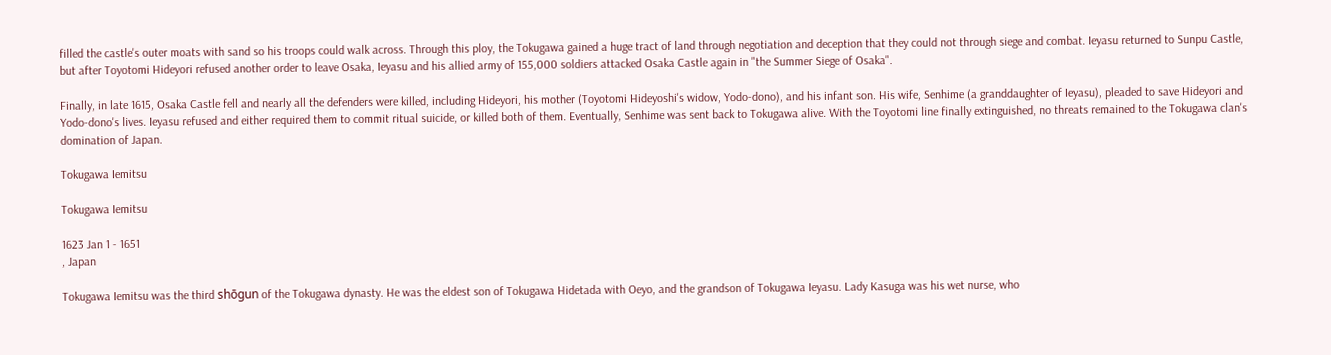filled the castle's outer moats with sand so his troops could walk across. Through this ploy, the Tokugawa gained a huge tract of land through negotiation and deception that they could not through siege and combat. Ieyasu returned to Sunpu Castle, but after Toyotomi Hideyori refused another order to leave Osaka, Ieyasu and his allied army of 155,000 soldiers attacked Osaka Castle again in "the Summer Siege of Osaka".

Finally, in late 1615, Osaka Castle fell and nearly all the defenders were killed, including Hideyori, his mother (Toyotomi Hideyoshi's widow, Yodo-dono), and his infant son. His wife, Senhime (a granddaughter of Ieyasu), pleaded to save Hideyori and Yodo-dono's lives. Ieyasu refused and either required them to commit ritual suicide, or killed both of them. Eventually, Senhime was sent back to Tokugawa alive. With the Toyotomi line finally extinguished, no threats remained to the Tokugawa clan's domination of Japan.

Tokugawa Iemitsu

Tokugawa Iemitsu

1623 Jan 1 - 1651
, Japan

Tokugawa Iemitsu was the third shōgun of the Tokugawa dynasty. He was the eldest son of Tokugawa Hidetada with Oeyo, and the grandson of Tokugawa Ieyasu. Lady Kasuga was his wet nurse, who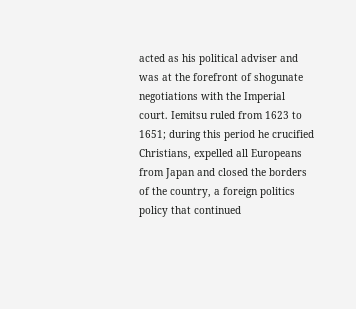acted as his political adviser and was at the forefront of shogunate negotiations with the Imperial court. Iemitsu ruled from 1623 to 1651; during this period he crucified Christians, expelled all Europeans from Japan and closed the borders of the country, a foreign politics policy that continued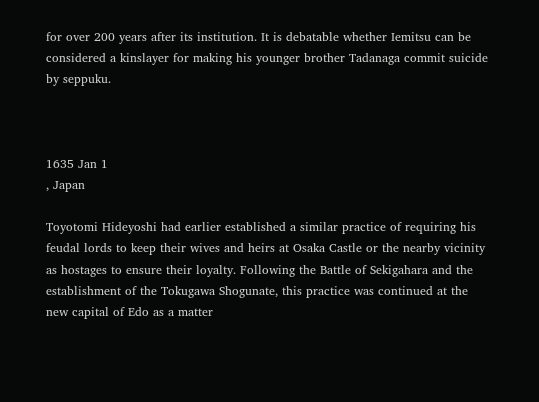for over 200 years after its institution. It is debatable whether Iemitsu can be considered a kinslayer for making his younger brother Tadanaga commit suicide by seppuku.



1635 Jan 1
, Japan

Toyotomi Hideyoshi had earlier established a similar practice of requiring his feudal lords to keep their wives and heirs at Osaka Castle or the nearby vicinity as hostages to ensure their loyalty. Following the Battle of Sekigahara and the establishment of the Tokugawa Shogunate, this practice was continued at the new capital of Edo as a matter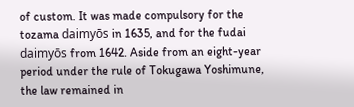of custom. It was made compulsory for the tozama daimyōs in 1635, and for the fudai daimyōs from 1642. Aside from an eight-year period under the rule of Tokugawa Yoshimune, the law remained in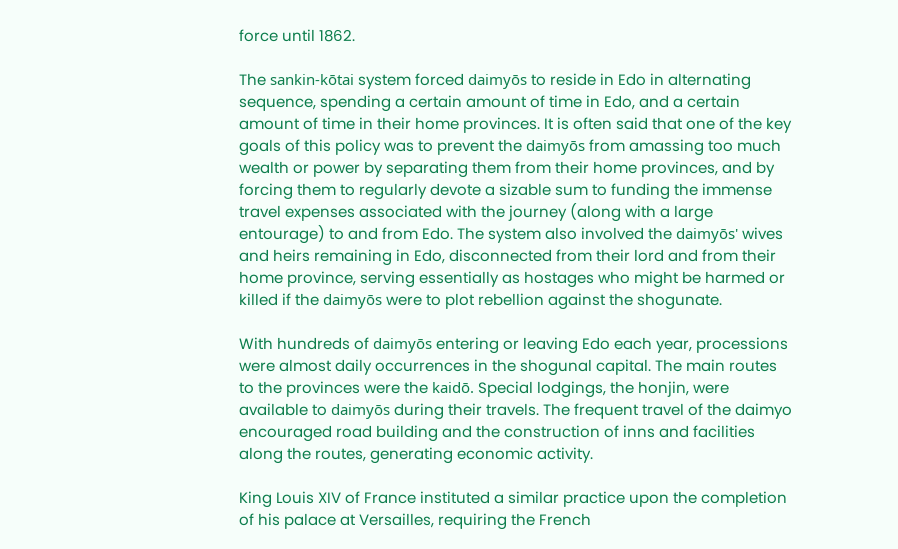force until 1862.

The sankin-kōtai system forced daimyōs to reside in Edo in alternating sequence, spending a certain amount of time in Edo, and a certain amount of time in their home provinces. It is often said that one of the key goals of this policy was to prevent the daimyōs from amassing too much wealth or power by separating them from their home provinces, and by forcing them to regularly devote a sizable sum to funding the immense travel expenses associated with the journey (along with a large entourage) to and from Edo. The system also involved the daimyōs' wives and heirs remaining in Edo, disconnected from their lord and from their home province, serving essentially as hostages who might be harmed or killed if the daimyōs were to plot rebellion against the shogunate.

With hundreds of daimyōs entering or leaving Edo each year, processions were almost daily occurrences in the shogunal capital. The main routes to the provinces were the kaidō. Special lodgings, the honjin, were available to daimyōs during their travels. The frequent travel of the daimyo encouraged road building and the construction of inns and facilities along the routes, generating economic activity.

King Louis XIV of France instituted a similar practice upon the completion of his palace at Versailles, requiring the French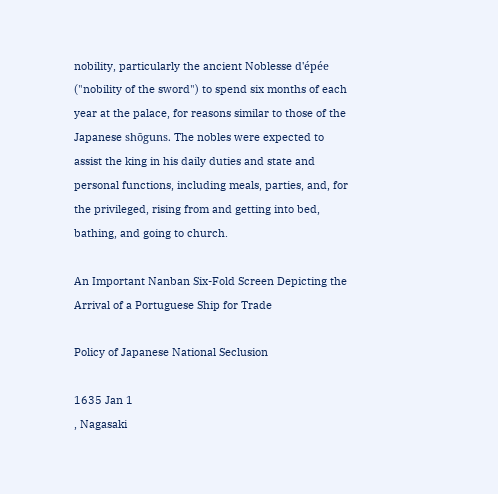nobility, particularly the ancient Noblesse d'épée ("nobility of the sword") to spend six months of each year at the palace, for reasons similar to those of the Japanese shōguns. The nobles were expected to assist the king in his daily duties and state and personal functions, including meals, parties, and, for the privileged, rising from and getting into bed, bathing, and going to church.

An Important Nanban Six-Fold Screen Depicting the Arrival of a Portuguese Ship for Trade

Policy of Japanese National Seclusion

1635 Jan 1
, Nagasaki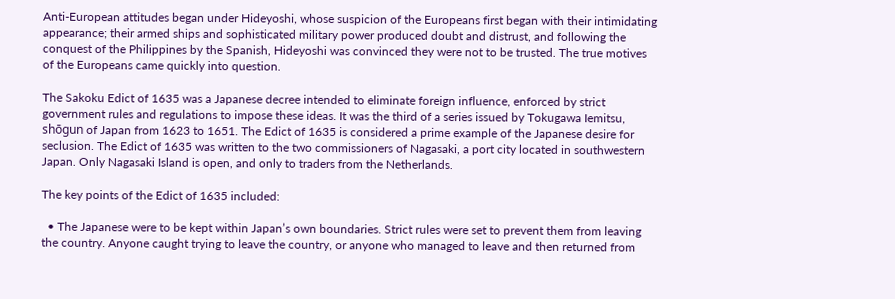Anti-European attitudes began under Hideyoshi, whose suspicion of the Europeans first began with their intimidating appearance; their armed ships and sophisticated military power produced doubt and distrust, and following the conquest of the Philippines by the Spanish, Hideyoshi was convinced they were not to be trusted. The true motives of the Europeans came quickly into question.

The Sakoku Edict of 1635 was a Japanese decree intended to eliminate foreign influence, enforced by strict government rules and regulations to impose these ideas. It was the third of a series issued by Tokugawa Iemitsu, shōgun of Japan from 1623 to 1651. The Edict of 1635 is considered a prime example of the Japanese desire for seclusion. The Edict of 1635 was written to the two commissioners of Nagasaki, a port city located in southwestern Japan. Only Nagasaki Island is open, and only to traders from the Netherlands.

The key points of the Edict of 1635 included:

  • The Japanese were to be kept within Japan’s own boundaries. Strict rules were set to prevent them from leaving the country. Anyone caught trying to leave the country, or anyone who managed to leave and then returned from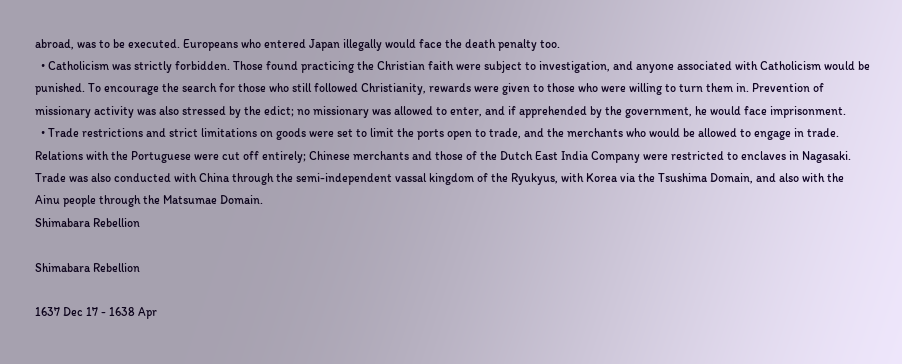abroad, was to be executed. Europeans who entered Japan illegally would face the death penalty too.
  • Catholicism was strictly forbidden. Those found practicing the Christian faith were subject to investigation, and anyone associated with Catholicism would be punished. To encourage the search for those who still followed Christianity, rewards were given to those who were willing to turn them in. Prevention of missionary activity was also stressed by the edict; no missionary was allowed to enter, and if apprehended by the government, he would face imprisonment.
  • Trade restrictions and strict limitations on goods were set to limit the ports open to trade, and the merchants who would be allowed to engage in trade. Relations with the Portuguese were cut off entirely; Chinese merchants and those of the Dutch East India Company were restricted to enclaves in Nagasaki. Trade was also conducted with China through the semi-independent vassal kingdom of the Ryukyus, with Korea via the Tsushima Domain, and also with the Ainu people through the Matsumae Domain.
Shimabara Rebellion

Shimabara Rebellion

1637 Dec 17 - 1638 Apr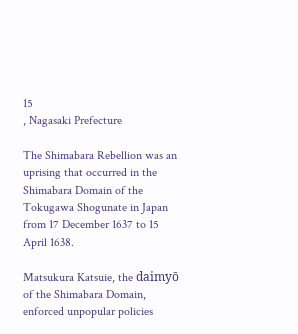15
, Nagasaki Prefecture

The Shimabara Rebellion was an uprising that occurred in the Shimabara Domain of the Tokugawa Shogunate in Japan from 17 December 1637 to 15 April 1638.

Matsukura Katsuie, the daimyō of the Shimabara Domain, enforced unpopular policies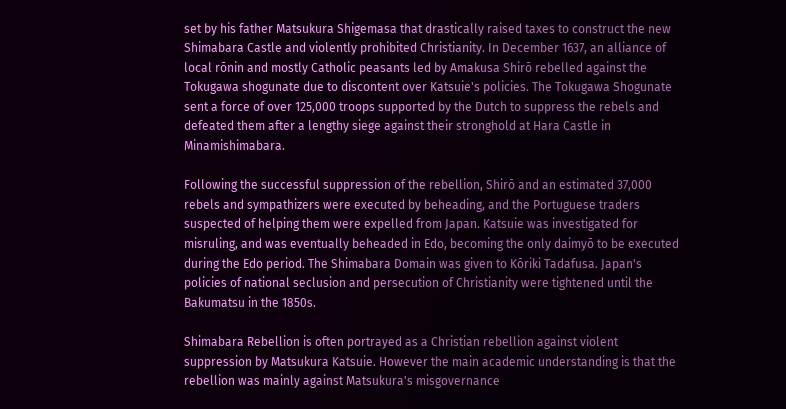set by his father Matsukura Shigemasa that drastically raised taxes to construct the new Shimabara Castle and violently prohibited Christianity. In December 1637, an alliance of local rōnin and mostly Catholic peasants led by Amakusa Shirō rebelled against the Tokugawa shogunate due to discontent over Katsuie's policies. The Tokugawa Shogunate sent a force of over 125,000 troops supported by the Dutch to suppress the rebels and defeated them after a lengthy siege against their stronghold at Hara Castle in Minamishimabara.

Following the successful suppression of the rebellion, Shirō and an estimated 37,000 rebels and sympathizers were executed by beheading, and the Portuguese traders suspected of helping them were expelled from Japan. Katsuie was investigated for misruling, and was eventually beheaded in Edo, becoming the only daimyō to be executed during the Edo period. The Shimabara Domain was given to Kōriki Tadafusa. Japan's policies of national seclusion and persecution of Christianity were tightened until the Bakumatsu in the 1850s.

Shimabara Rebellion is often portrayed as a Christian rebellion against violent suppression by Matsukura Katsuie. However the main academic understanding is that the rebellion was mainly against Matsukura's misgovernance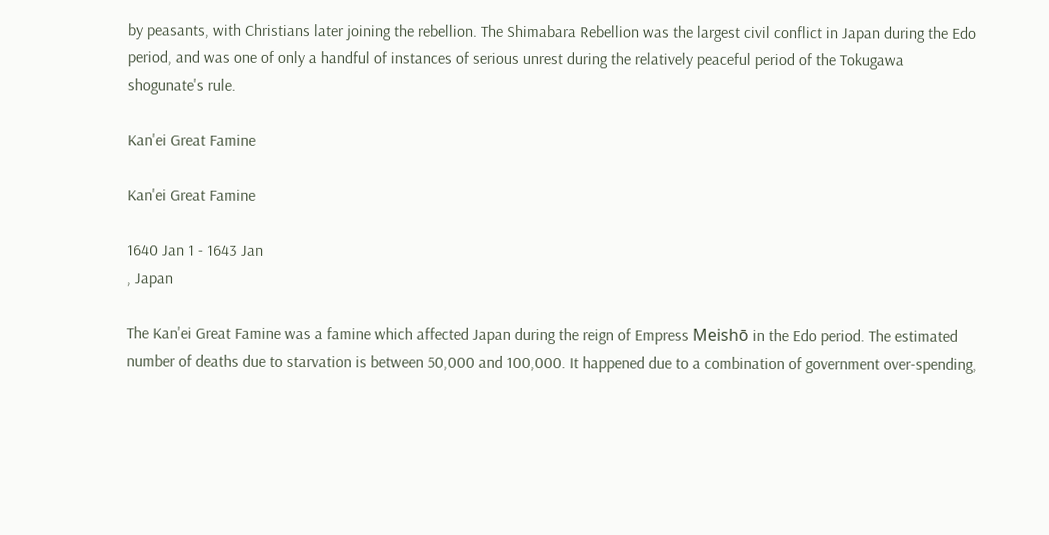by peasants, with Christians later joining the rebellion. The Shimabara Rebellion was the largest civil conflict in Japan during the Edo period, and was one of only a handful of instances of serious unrest during the relatively peaceful period of the Tokugawa shogunate's rule.

Kan'ei Great Famine

Kan'ei Great Famine

1640 Jan 1 - 1643 Jan
, Japan

The Kan'ei Great Famine was a famine which affected Japan during the reign of Empress Meishō in the Edo period. The estimated number of deaths due to starvation is between 50,000 and 100,000. It happened due to a combination of government over-spending,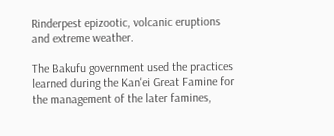Rinderpest epizootic, volcanic eruptions and extreme weather.

The Bakufu government used the practices learned during the Kan'ei Great Famine for the management of the later famines,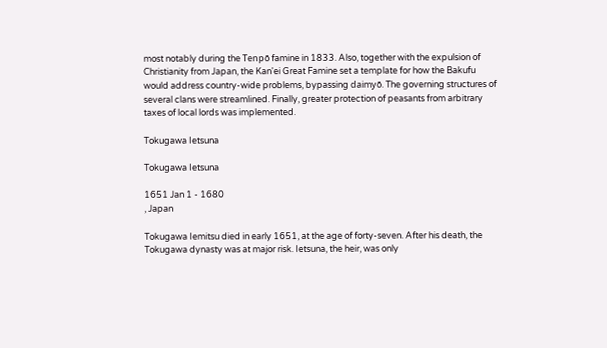most notably during the Tenpō famine in 1833. Also, together with the expulsion of Christianity from Japan, the Kan'ei Great Famine set a template for how the Bakufu would address country-wide problems, bypassing daimyō. The governing structures of several clans were streamlined. Finally, greater protection of peasants from arbitrary taxes of local lords was implemented.

Tokugawa Ietsuna

Tokugawa Ietsuna

1651 Jan 1 - 1680
, Japan

Tokugawa Iemitsu died in early 1651, at the age of forty-seven. After his death, the Tokugawa dynasty was at major risk. Ietsuna, the heir, was only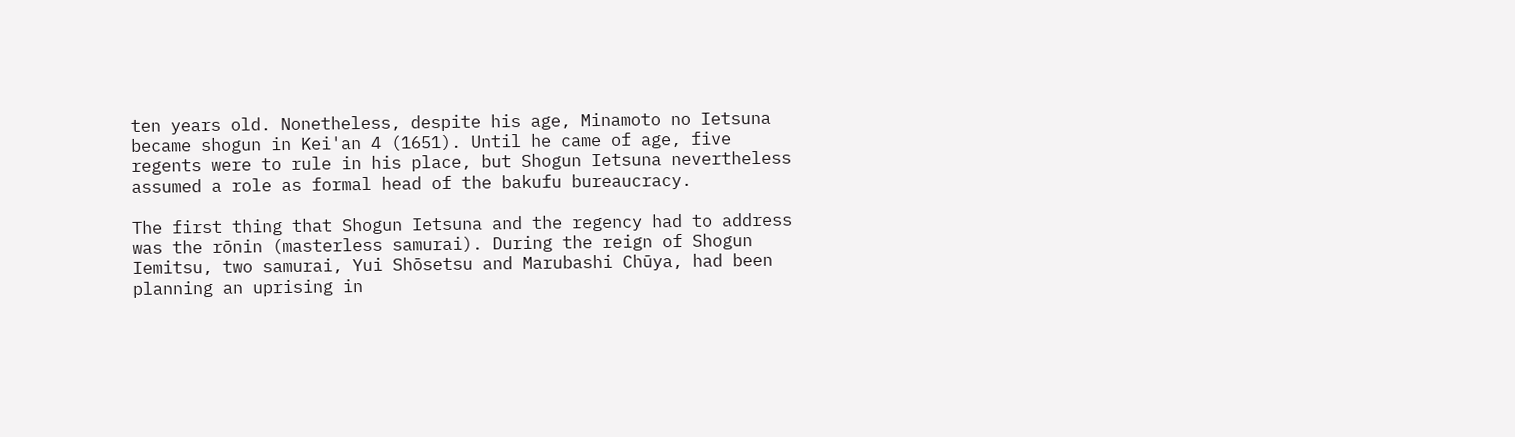ten years old. Nonetheless, despite his age, Minamoto no Ietsuna became shogun in Kei'an 4 (1651). Until he came of age, five regents were to rule in his place, but Shogun Ietsuna nevertheless assumed a role as formal head of the bakufu bureaucracy.

The first thing that Shogun Ietsuna and the regency had to address was the rōnin (masterless samurai). During the reign of Shogun Iemitsu, two samurai, Yui Shōsetsu and Marubashi Chūya, had been planning an uprising in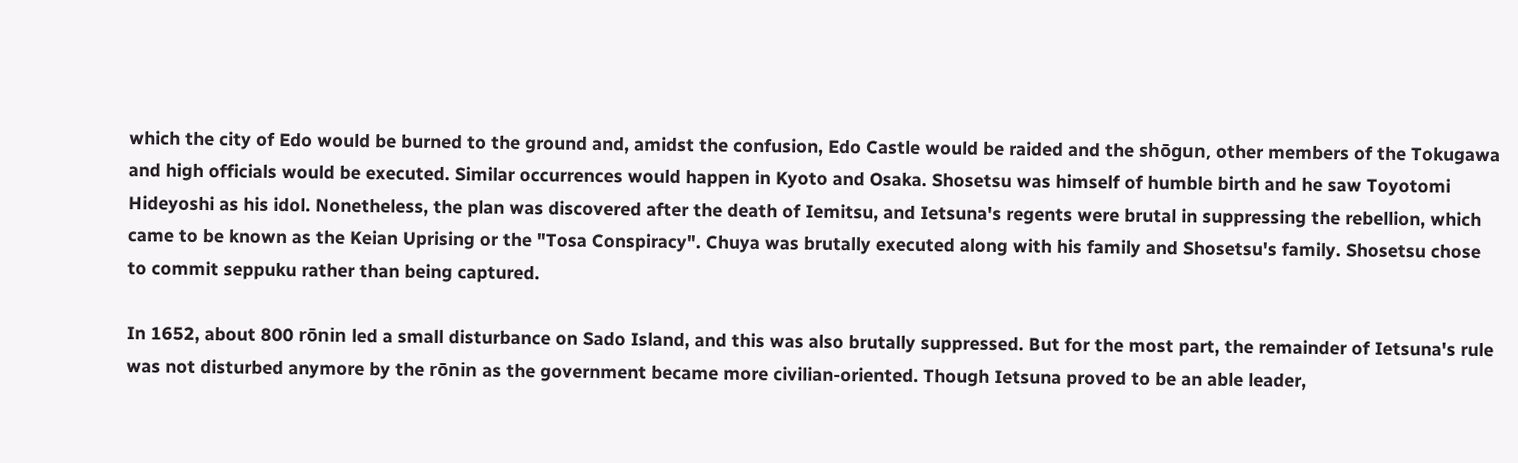which the city of Edo would be burned to the ground and, amidst the confusion, Edo Castle would be raided and the shōgun, other members of the Tokugawa and high officials would be executed. Similar occurrences would happen in Kyoto and Osaka. Shosetsu was himself of humble birth and he saw Toyotomi Hideyoshi as his idol. Nonetheless, the plan was discovered after the death of Iemitsu, and Ietsuna's regents were brutal in suppressing the rebellion, which came to be known as the Keian Uprising or the "Tosa Conspiracy". Chuya was brutally executed along with his family and Shosetsu's family. Shosetsu chose to commit seppuku rather than being captured.

In 1652, about 800 rōnin led a small disturbance on Sado Island, and this was also brutally suppressed. But for the most part, the remainder of Ietsuna's rule was not disturbed anymore by the rōnin as the government became more civilian-oriented. Though Ietsuna proved to be an able leader,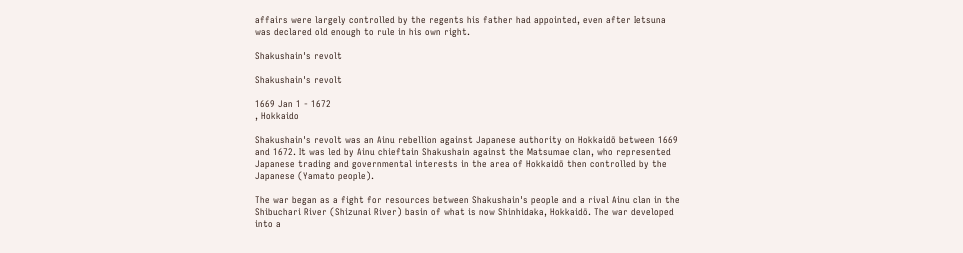affairs were largely controlled by the regents his father had appointed, even after Ietsuna was declared old enough to rule in his own right.

Shakushain's revolt

Shakushain's revolt

1669 Jan 1 - 1672
, Hokkaido

Shakushain's revolt was an Ainu rebellion against Japanese authority on Hokkaidō between 1669 and 1672. It was led by Ainu chieftain Shakushain against the Matsumae clan, who represented Japanese trading and governmental interests in the area of Hokkaidō then controlled by the Japanese (Yamato people).

The war began as a fight for resources between Shakushain's people and a rival Ainu clan in the Shibuchari River (Shizunai River) basin of what is now Shinhidaka, Hokkaidō. The war developed into a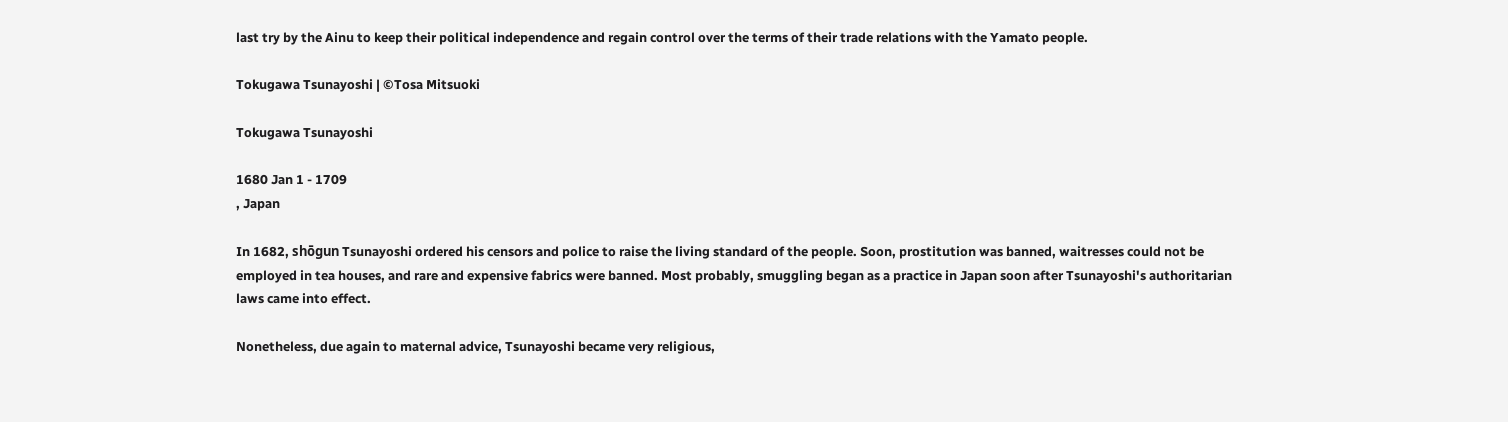last try by the Ainu to keep their political independence and regain control over the terms of their trade relations with the Yamato people.

Tokugawa Tsunayoshi | ©Tosa Mitsuoki

Tokugawa Tsunayoshi

1680 Jan 1 - 1709
, Japan

In 1682, shōgun Tsunayoshi ordered his censors and police to raise the living standard of the people. Soon, prostitution was banned, waitresses could not be employed in tea houses, and rare and expensive fabrics were banned. Most probably, smuggling began as a practice in Japan soon after Tsunayoshi's authoritarian laws came into effect.

Nonetheless, due again to maternal advice, Tsunayoshi became very religious,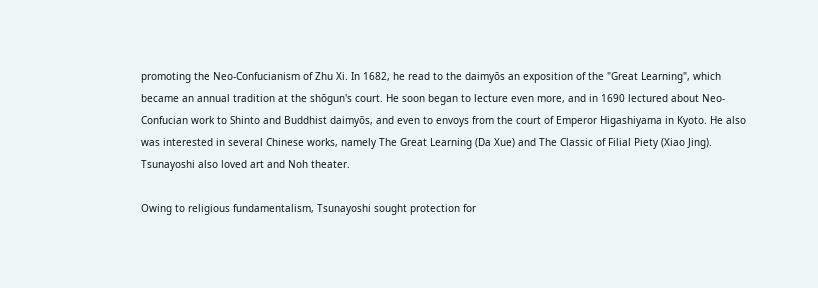promoting the Neo-Confucianism of Zhu Xi. In 1682, he read to the daimyōs an exposition of the "Great Learning", which became an annual tradition at the shōgun's court. He soon began to lecture even more, and in 1690 lectured about Neo-Confucian work to Shinto and Buddhist daimyōs, and even to envoys from the court of Emperor Higashiyama in Kyoto. He also was interested in several Chinese works, namely The Great Learning (Da Xue) and The Classic of Filial Piety (Xiao Jing). Tsunayoshi also loved art and Noh theater.

Owing to religious fundamentalism, Tsunayoshi sought protection for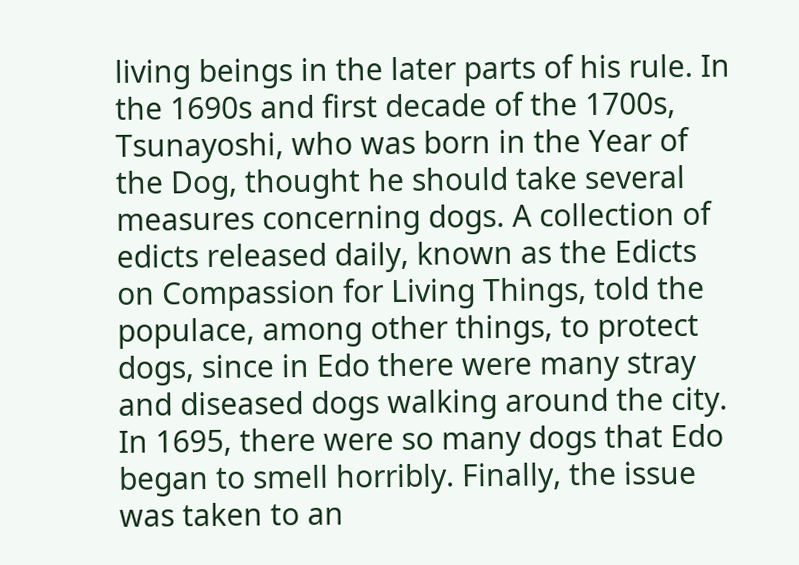living beings in the later parts of his rule. In the 1690s and first decade of the 1700s, Tsunayoshi, who was born in the Year of the Dog, thought he should take several measures concerning dogs. A collection of edicts released daily, known as the Edicts on Compassion for Living Things, told the populace, among other things, to protect dogs, since in Edo there were many stray and diseased dogs walking around the city. In 1695, there were so many dogs that Edo began to smell horribly. Finally, the issue was taken to an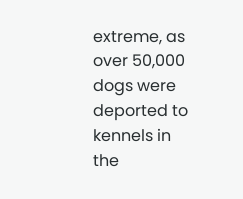extreme, as over 50,000 dogs were deported to kennels in the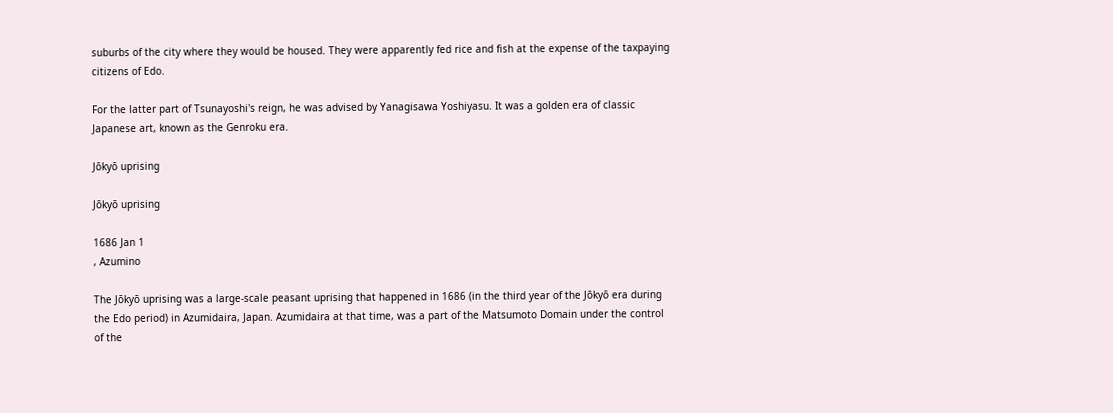suburbs of the city where they would be housed. They were apparently fed rice and fish at the expense of the taxpaying citizens of Edo.

For the latter part of Tsunayoshi's reign, he was advised by Yanagisawa Yoshiyasu. It was a golden era of classic Japanese art, known as the Genroku era.

Jōkyō uprising

Jōkyō uprising

1686 Jan 1
, Azumino

The Jōkyō uprising was a large-scale peasant uprising that happened in 1686 (in the third year of the Jōkyō era during the Edo period) in Azumidaira, Japan. Azumidaira at that time, was a part of the Matsumoto Domain under the control of the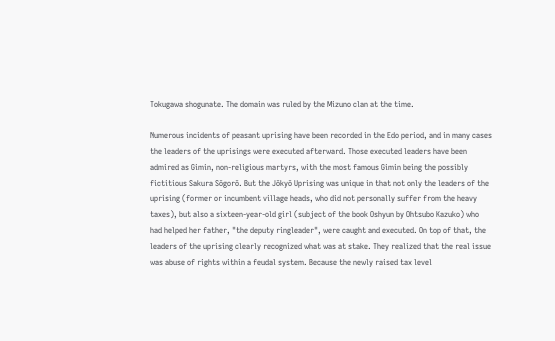Tokugawa shogunate. The domain was ruled by the Mizuno clan at the time.

Numerous incidents of peasant uprising have been recorded in the Edo period, and in many cases the leaders of the uprisings were executed afterward. Those executed leaders have been admired as Gimin, non-religious martyrs, with the most famous Gimin being the possibly fictitious Sakura Sōgorō. But the Jōkyō Uprising was unique in that not only the leaders of the uprising (former or incumbent village heads, who did not personally suffer from the heavy taxes), but also a sixteen-year-old girl (subject of the book Oshyun by Ohtsubo Kazuko) who had helped her father, "the deputy ringleader", were caught and executed. On top of that, the leaders of the uprising clearly recognized what was at stake. They realized that the real issue was abuse of rights within a feudal system. Because the newly raised tax level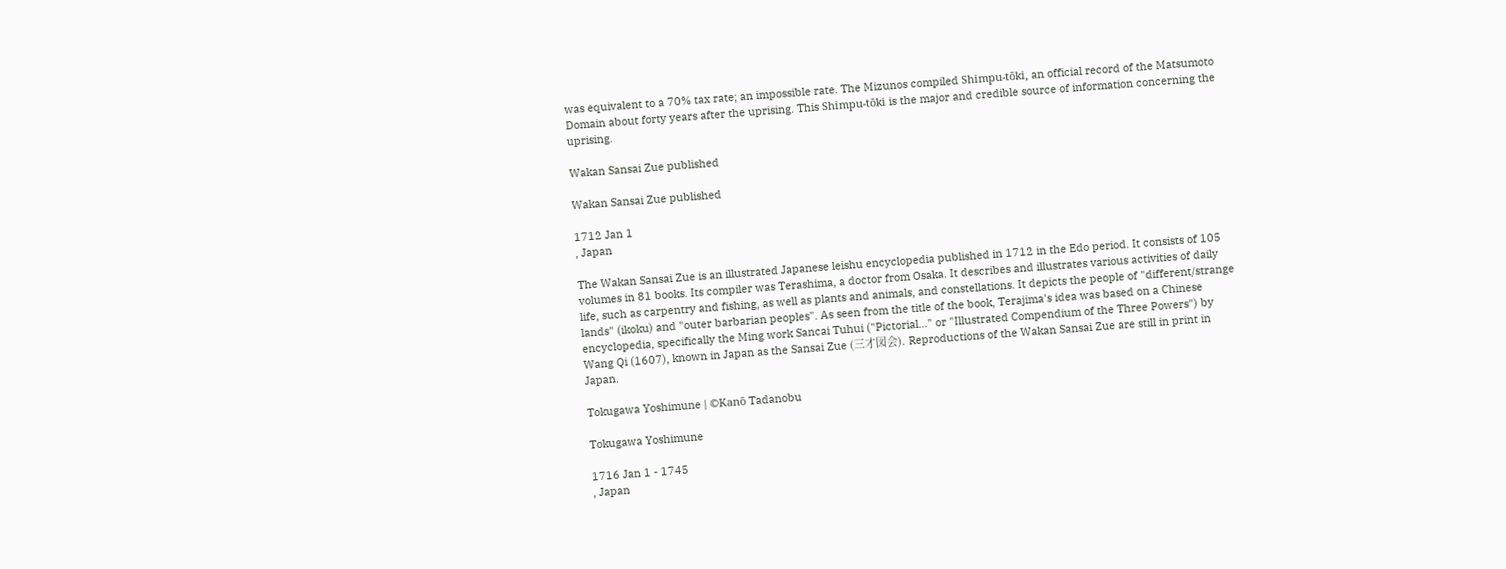was equivalent to a 70% tax rate; an impossible rate. The Mizunos compiled Shimpu-tōki, an official record of the Matsumoto Domain about forty years after the uprising. This Shimpu-tōki is the major and credible source of information concerning the uprising.

Wakan Sansai Zue published

Wakan Sansai Zue published

1712 Jan 1
, Japan

The Wakan Sansai Zue is an illustrated Japanese leishu encyclopedia published in 1712 in the Edo period. It consists of 105 volumes in 81 books. Its compiler was Terashima, a doctor from Osaka. It describes and illustrates various activities of daily life, such as carpentry and fishing, as well as plants and animals, and constellations. It depicts the people of "different/strange lands" (ikoku) and "outer barbarian peoples". As seen from the title of the book, Terajima's idea was based on a Chinese encyclopedia, specifically the Ming work Sancai Tuhui ("Pictorial..." or "Illustrated Compendium of the Three Powers") by Wang Qi (1607), known in Japan as the Sansai Zue (三才図会). Reproductions of the Wakan Sansai Zue are still in print in Japan.

Tokugawa Yoshimune | ©Kanō Tadanobu

Tokugawa Yoshimune

1716 Jan 1 - 1745
, Japan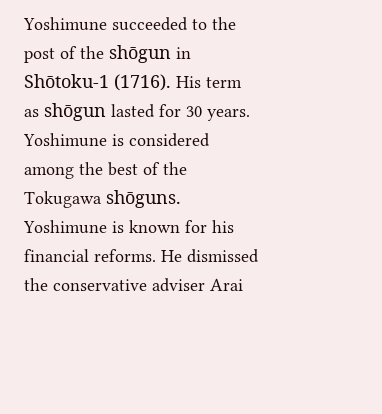Yoshimune succeeded to the post of the shōgun in Shōtoku-1 (1716). His term as shōgun lasted for 30 years. Yoshimune is considered among the best of the Tokugawa shōguns. Yoshimune is known for his financial reforms. He dismissed the conservative adviser Arai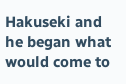Hakuseki and he began what would come to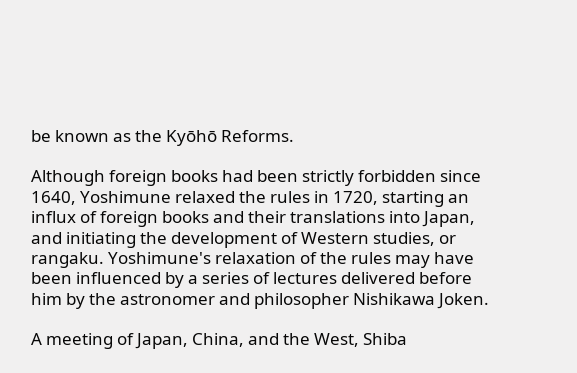be known as the Kyōhō Reforms.

Although foreign books had been strictly forbidden since 1640, Yoshimune relaxed the rules in 1720, starting an influx of foreign books and their translations into Japan, and initiating the development of Western studies, or rangaku. Yoshimune's relaxation of the rules may have been influenced by a series of lectures delivered before him by the astronomer and philosopher Nishikawa Joken.

A meeting of Japan, China, and the West, Shiba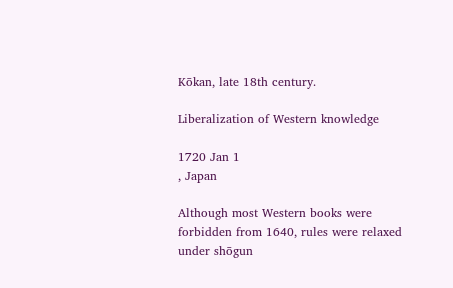Kōkan, late 18th century.

Liberalization of Western knowledge

1720 Jan 1
, Japan

Although most Western books were forbidden from 1640, rules were relaxed under shōgun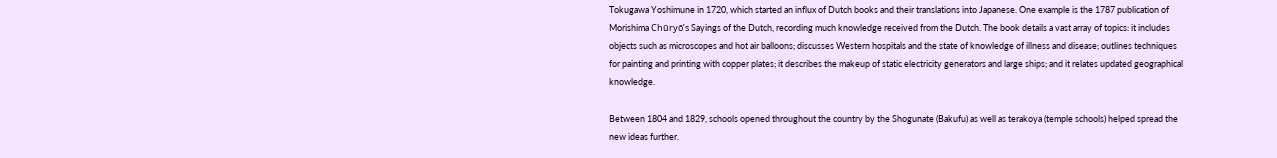Tokugawa Yoshimune in 1720, which started an influx of Dutch books and their translations into Japanese. One example is the 1787 publication of Morishima Chūryō’s Sayings of the Dutch, recording much knowledge received from the Dutch. The book details a vast array of topics: it includes objects such as microscopes and hot air balloons; discusses Western hospitals and the state of knowledge of illness and disease; outlines techniques for painting and printing with copper plates; it describes the makeup of static electricity generators and large ships; and it relates updated geographical knowledge.

Between 1804 and 1829, schools opened throughout the country by the Shogunate (Bakufu) as well as terakoya (temple schools) helped spread the new ideas further.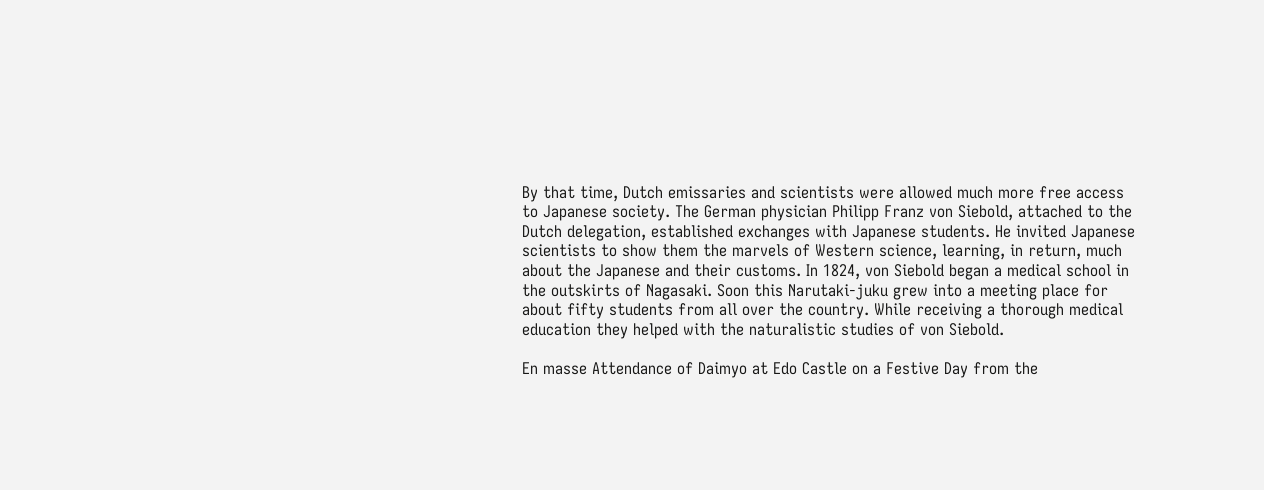By that time, Dutch emissaries and scientists were allowed much more free access to Japanese society. The German physician Philipp Franz von Siebold, attached to the Dutch delegation, established exchanges with Japanese students. He invited Japanese scientists to show them the marvels of Western science, learning, in return, much about the Japanese and their customs. In 1824, von Siebold began a medical school in the outskirts of Nagasaki. Soon this Narutaki-juku grew into a meeting place for about fifty students from all over the country. While receiving a thorough medical education they helped with the naturalistic studies of von Siebold.

En masse Attendance of Daimyo at Edo Castle on a Festive Day from the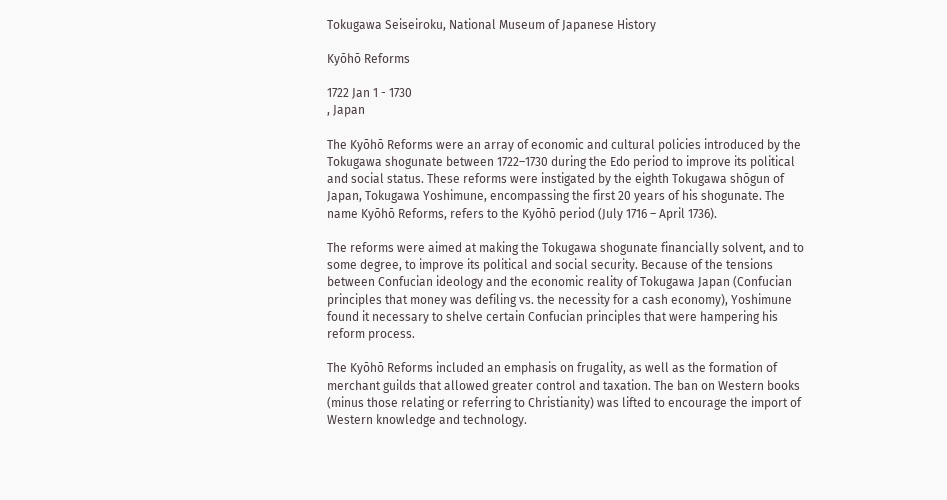Tokugawa Seiseiroku, National Museum of Japanese History

Kyōhō Reforms

1722 Jan 1 - 1730
, Japan

The Kyōhō Reforms were an array of economic and cultural policies introduced by the Tokugawa shogunate between 1722–1730 during the Edo period to improve its political and social status. These reforms were instigated by the eighth Tokugawa shōgun of Japan, Tokugawa Yoshimune, encompassing the first 20 years of his shogunate. The name Kyōhō Reforms, refers to the Kyōhō period (July 1716 – April 1736).

The reforms were aimed at making the Tokugawa shogunate financially solvent, and to some degree, to improve its political and social security. Because of the tensions between Confucian ideology and the economic reality of Tokugawa Japan (Confucian principles that money was defiling vs. the necessity for a cash economy), Yoshimune found it necessary to shelve certain Confucian principles that were hampering his reform process.

The Kyōhō Reforms included an emphasis on frugality, as well as the formation of merchant guilds that allowed greater control and taxation. The ban on Western books (minus those relating or referring to Christianity) was lifted to encourage the import of Western knowledge and technology.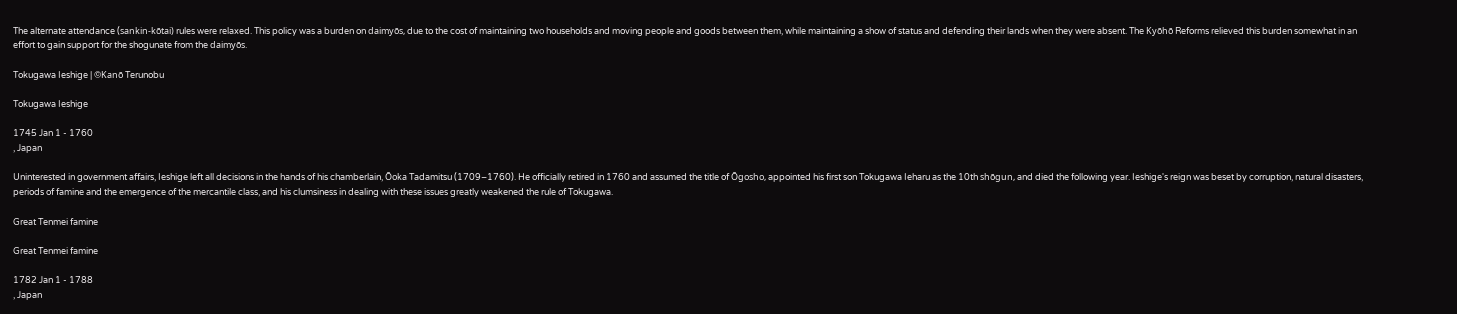The alternate attendance (sankin-kōtai) rules were relaxed. This policy was a burden on daimyōs, due to the cost of maintaining two households and moving people and goods between them, while maintaining a show of status and defending their lands when they were absent. The Kyōhō Reforms relieved this burden somewhat in an effort to gain support for the shogunate from the daimyōs.

Tokugawa Ieshige | ©Kanō Terunobu

Tokugawa Ieshige

1745 Jan 1 - 1760
, Japan

Uninterested in government affairs, Ieshige left all decisions in the hands of his chamberlain, Ōoka Tadamitsu (1709–1760). He officially retired in 1760 and assumed the title of Ōgosho, appointed his first son Tokugawa Ieharu as the 10th shōgun, and died the following year. Ieshige's reign was beset by corruption, natural disasters, periods of famine and the emergence of the mercantile class, and his clumsiness in dealing with these issues greatly weakened the rule of Tokugawa.

Great Tenmei famine

Great Tenmei famine

1782 Jan 1 - 1788
, Japan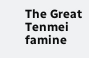The Great Tenmei famine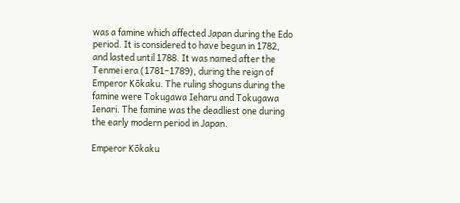was a famine which affected Japan during the Edo period. It is considered to have begun in 1782, and lasted until 1788. It was named after the Tenmei era (1781–1789), during the reign of Emperor Kōkaku. The ruling shoguns during the famine were Tokugawa Ieharu and Tokugawa Ienari. The famine was the deadliest one during the early modern period in Japan.

Emperor Kōkaku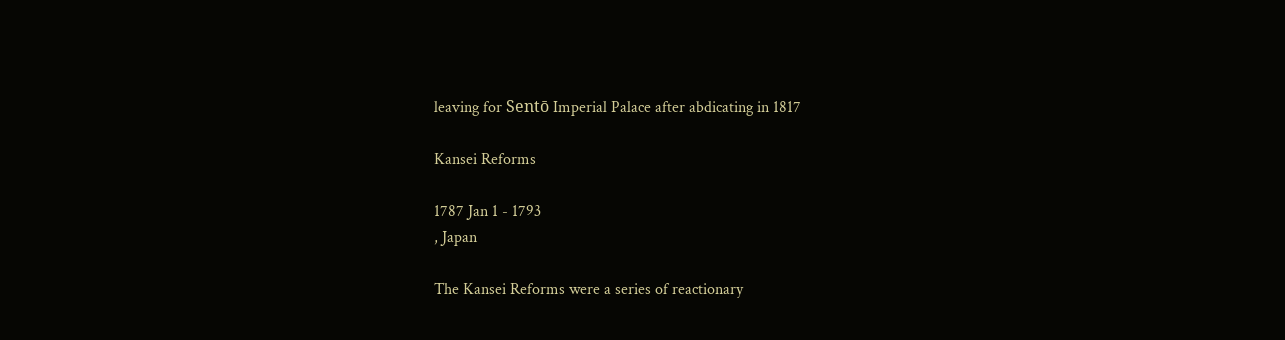leaving for Sentō Imperial Palace after abdicating in 1817

Kansei Reforms

1787 Jan 1 - 1793
, Japan

The Kansei Reforms were a series of reactionary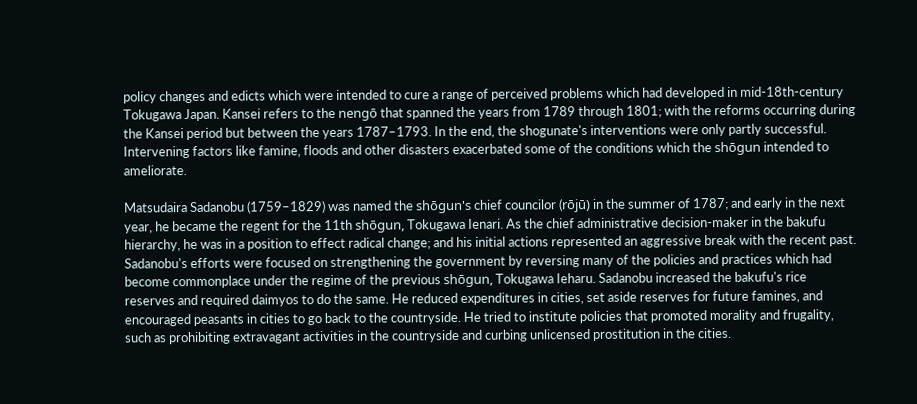policy changes and edicts which were intended to cure a range of perceived problems which had developed in mid-18th-century Tokugawa Japan. Kansei refers to the nengō that spanned the years from 1789 through 1801; with the reforms occurring during the Kansei period but between the years 1787–1793. In the end, the shogunate's interventions were only partly successful. Intervening factors like famine, floods and other disasters exacerbated some of the conditions which the shōgun intended to ameliorate.

Matsudaira Sadanobu (1759–1829) was named the shōgun's chief councilor (rōjū) in the summer of 1787; and early in the next year, he became the regent for the 11th shōgun, Tokugawa Ienari. As the chief administrative decision-maker in the bakufu hierarchy, he was in a position to effect radical change; and his initial actions represented an aggressive break with the recent past. Sadanobu's efforts were focused on strengthening the government by reversing many of the policies and practices which had become commonplace under the regime of the previous shōgun, Tokugawa Ieharu. Sadanobu increased the bakufu's rice reserves and required daimyos to do the same. He reduced expenditures in cities, set aside reserves for future famines, and encouraged peasants in cities to go back to the countryside. He tried to institute policies that promoted morality and frugality, such as prohibiting extravagant activities in the countryside and curbing unlicensed prostitution in the cities.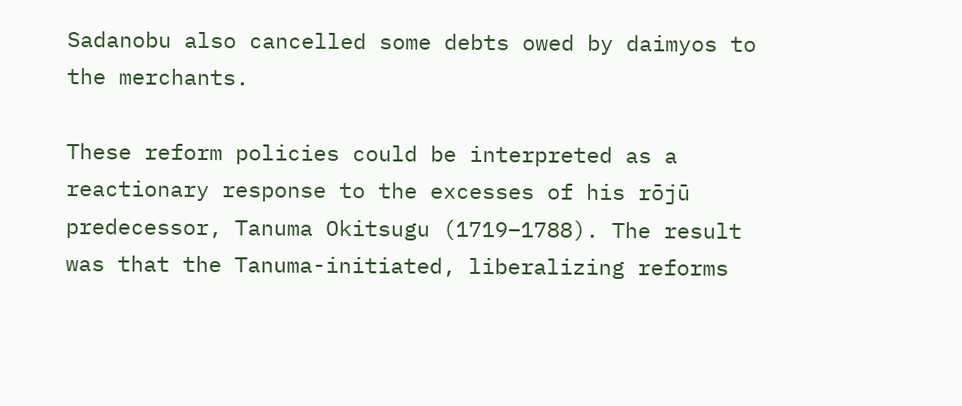Sadanobu also cancelled some debts owed by daimyos to the merchants.

These reform policies could be interpreted as a reactionary response to the excesses of his rōjū predecessor, Tanuma Okitsugu (1719–1788). The result was that the Tanuma-initiated, liberalizing reforms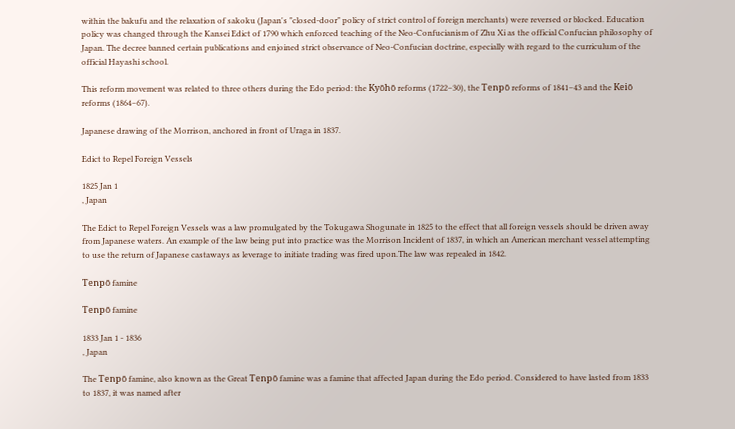within the bakufu and the relaxation of sakoku (Japan's "closed-door" policy of strict control of foreign merchants) were reversed or blocked. Education policy was changed through the Kansei Edict of 1790 which enforced teaching of the Neo-Confucianism of Zhu Xi as the official Confucian philosophy of Japan. The decree banned certain publications and enjoined strict observance of Neo-Confucian doctrine, especially with regard to the curriculum of the official Hayashi school.

This reform movement was related to three others during the Edo period: the Kyōhō reforms (1722–30), the Tenpō reforms of 1841–43 and the Keiō reforms (1864–67).

Japanese drawing of the Morrison, anchored in front of Uraga in 1837.

Edict to Repel Foreign Vessels

1825 Jan 1
, Japan

The Edict to Repel Foreign Vessels was a law promulgated by the Tokugawa Shogunate in 1825 to the effect that all foreign vessels should be driven away from Japanese waters. An example of the law being put into practice was the Morrison Incident of 1837, in which an American merchant vessel attempting to use the return of Japanese castaways as leverage to initiate trading was fired upon.The law was repealed in 1842.

Tenpō famine

Tenpō famine

1833 Jan 1 - 1836
, Japan

The Tenpō famine, also known as the Great Tenpō famine was a famine that affected Japan during the Edo period. Considered to have lasted from 1833 to 1837, it was named after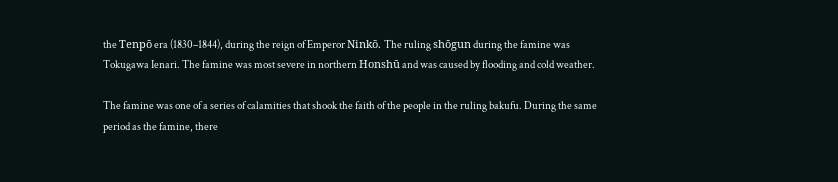the Tenpō era (1830–1844), during the reign of Emperor Ninkō. The ruling shōgun during the famine was Tokugawa Ienari. The famine was most severe in northern Honshū and was caused by flooding and cold weather.

The famine was one of a series of calamities that shook the faith of the people in the ruling bakufu. During the same period as the famine, there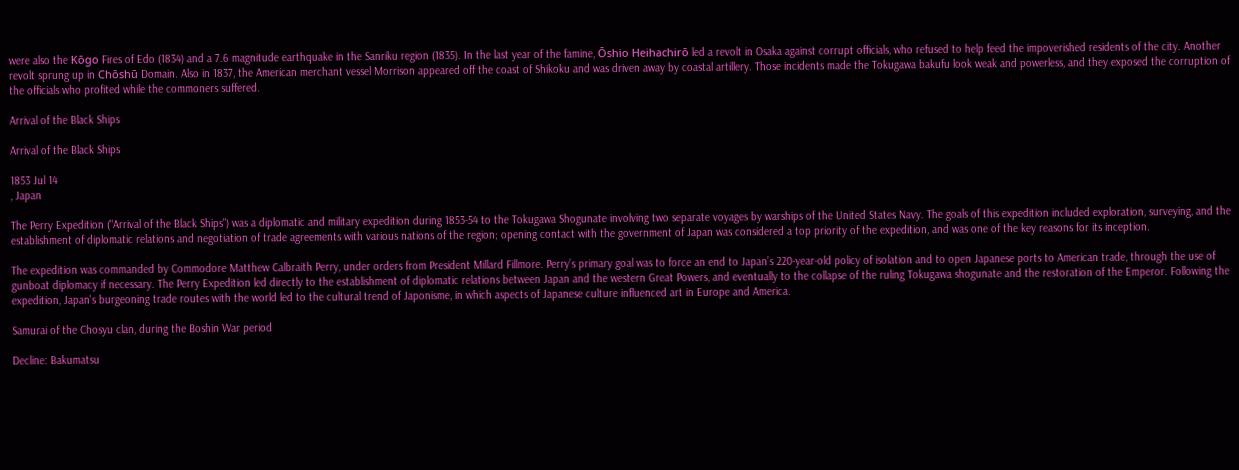were also the Kōgo Fires of Edo (1834) and a 7.6 magnitude earthquake in the Sanriku region (1835). In the last year of the famine, Ōshio Heihachirō led a revolt in Osaka against corrupt officials, who refused to help feed the impoverished residents of the city. Another revolt sprung up in Chōshū Domain. Also in 1837, the American merchant vessel Morrison appeared off the coast of Shikoku and was driven away by coastal artillery. Those incidents made the Tokugawa bakufu look weak and powerless, and they exposed the corruption of the officials who profited while the commoners suffered.

Arrival of the Black Ships

Arrival of the Black Ships

1853 Jul 14
, Japan

The Perry Expedition ("Arrival of the Black Ships") was a diplomatic and military expedition during 1853-54 to the Tokugawa Shogunate involving two separate voyages by warships of the United States Navy. The goals of this expedition included exploration, surveying, and the establishment of diplomatic relations and negotiation of trade agreements with various nations of the region; opening contact with the government of Japan was considered a top priority of the expedition, and was one of the key reasons for its inception.

The expedition was commanded by Commodore Matthew Calbraith Perry, under orders from President Millard Fillmore. Perry’s primary goal was to force an end to Japan’s 220-year-old policy of isolation and to open Japanese ports to American trade, through the use of gunboat diplomacy if necessary. The Perry Expedition led directly to the establishment of diplomatic relations between Japan and the western Great Powers, and eventually to the collapse of the ruling Tokugawa shogunate and the restoration of the Emperor. Following the expedition, Japan's burgeoning trade routes with the world led to the cultural trend of Japonisme, in which aspects of Japanese culture influenced art in Europe and America.

Samurai of the Chosyu clan, during the Boshin War period

Decline: Bakumatsu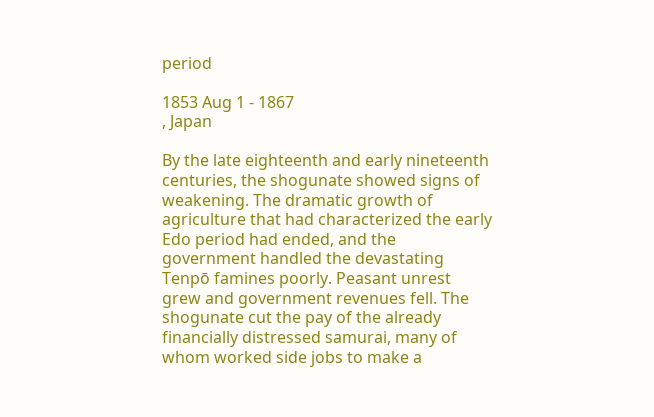period

1853 Aug 1 - 1867
, Japan

By the late eighteenth and early nineteenth centuries, the shogunate showed signs of weakening. The dramatic growth of agriculture that had characterized the early Edo period had ended, and the government handled the devastating Tenpō famines poorly. Peasant unrest grew and government revenues fell. The shogunate cut the pay of the already financially distressed samurai, many of whom worked side jobs to make a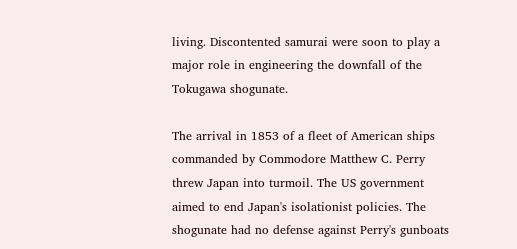living. Discontented samurai were soon to play a major role in engineering the downfall of the Tokugawa shogunate.

The arrival in 1853 of a fleet of American ships commanded by Commodore Matthew C. Perry threw Japan into turmoil. The US government aimed to end Japan's isolationist policies. The shogunate had no defense against Perry's gunboats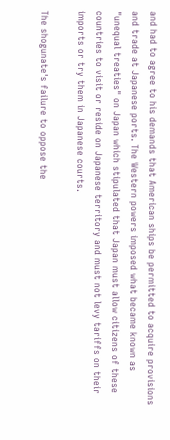and had to agree to his demands that American ships be permitted to acquire provisions and trade at Japanese ports. The Western powers imposed what became known as "unequal treaties" on Japan which stipulated that Japan must allow citizens of these countries to visit or reside on Japanese territory and must not levy tariffs on their imports or try them in Japanese courts.

The shogunate's failure to oppose the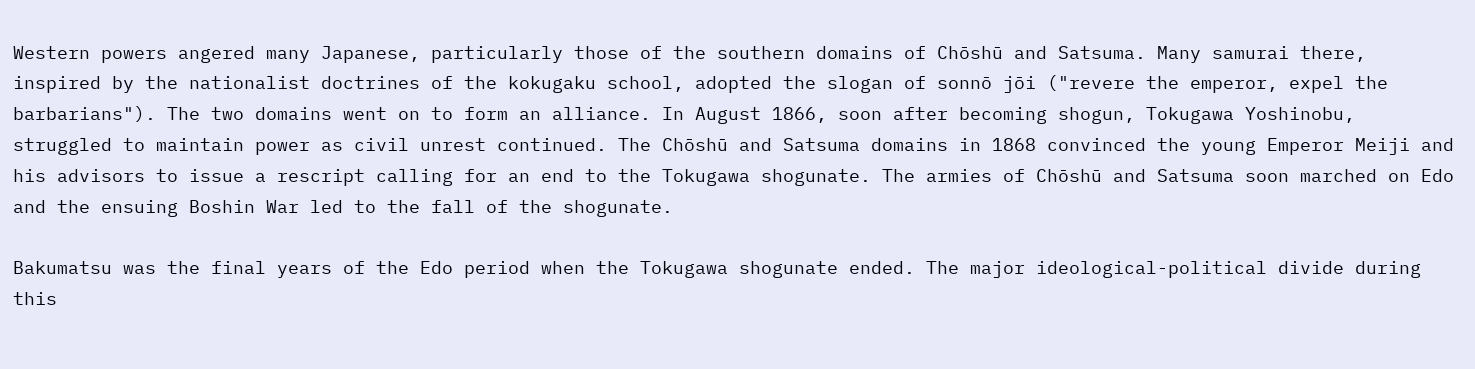Western powers angered many Japanese, particularly those of the southern domains of Chōshū and Satsuma. Many samurai there, inspired by the nationalist doctrines of the kokugaku school, adopted the slogan of sonnō jōi ("revere the emperor, expel the barbarians"). The two domains went on to form an alliance. In August 1866, soon after becoming shogun, Tokugawa Yoshinobu, struggled to maintain power as civil unrest continued. The Chōshū and Satsuma domains in 1868 convinced the young Emperor Meiji and his advisors to issue a rescript calling for an end to the Tokugawa shogunate. The armies of Chōshū and Satsuma soon marched on Edo and the ensuing Boshin War led to the fall of the shogunate.

Bakumatsu was the final years of the Edo period when the Tokugawa shogunate ended. The major ideological-political divide during this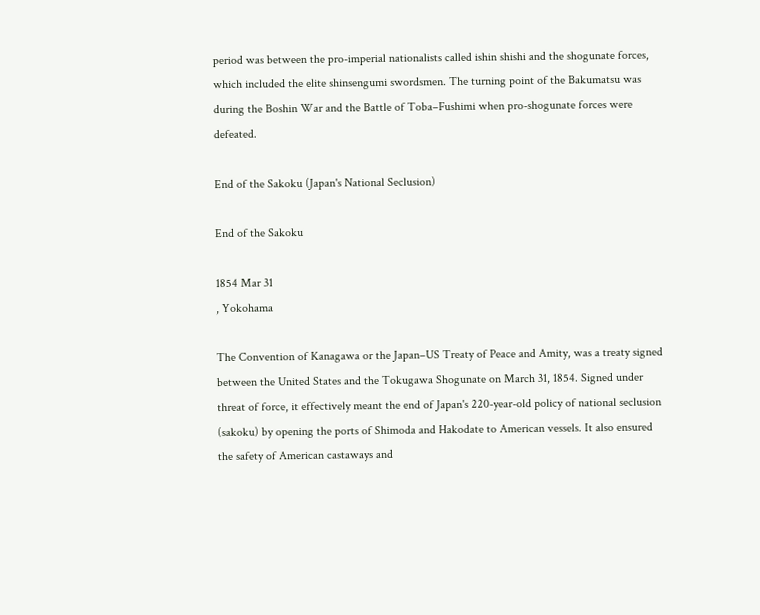period was between the pro-imperial nationalists called ishin shishi and the shogunate forces, which included the elite shinsengumi swordsmen. The turning point of the Bakumatsu was during the Boshin War and the Battle of Toba–Fushimi when pro-shogunate forces were defeated.

End of the Sakoku (Japan's National Seclusion)

End of the Sakoku

1854 Mar 31
, Yokohama

The Convention of Kanagawa or the Japan–US Treaty of Peace and Amity, was a treaty signed between the United States and the Tokugawa Shogunate on March 31, 1854. Signed under threat of force, it effectively meant the end of Japan's 220-year-old policy of national seclusion (sakoku) by opening the ports of Shimoda and Hakodate to American vessels. It also ensured the safety of American castaways and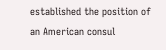established the position of an American consul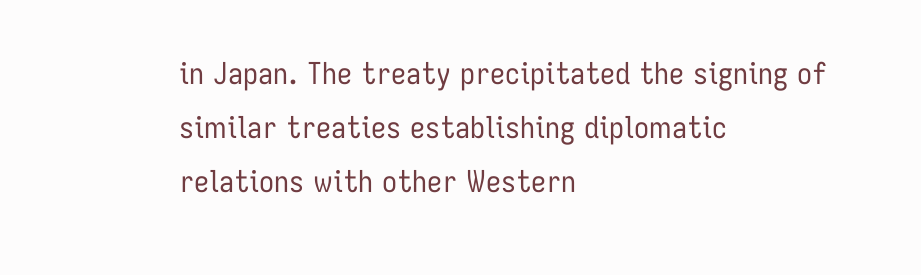in Japan. The treaty precipitated the signing of similar treaties establishing diplomatic relations with other Western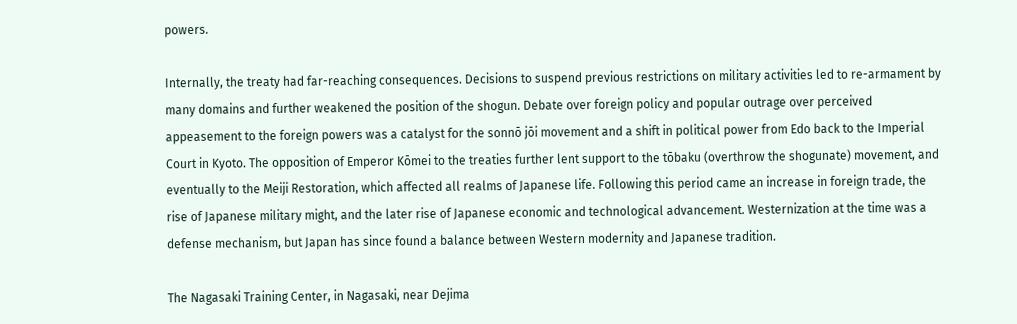powers.

Internally, the treaty had far-reaching consequences. Decisions to suspend previous restrictions on military activities led to re-armament by many domains and further weakened the position of the shogun. Debate over foreign policy and popular outrage over perceived appeasement to the foreign powers was a catalyst for the sonnō jōi movement and a shift in political power from Edo back to the Imperial Court in Kyoto. The opposition of Emperor Kōmei to the treaties further lent support to the tōbaku (overthrow the shogunate) movement, and eventually to the Meiji Restoration, which affected all realms of Japanese life. Following this period came an increase in foreign trade, the rise of Japanese military might, and the later rise of Japanese economic and technological advancement. Westernization at the time was a defense mechanism, but Japan has since found a balance between Western modernity and Japanese tradition.

The Nagasaki Training Center, in Nagasaki, near Dejima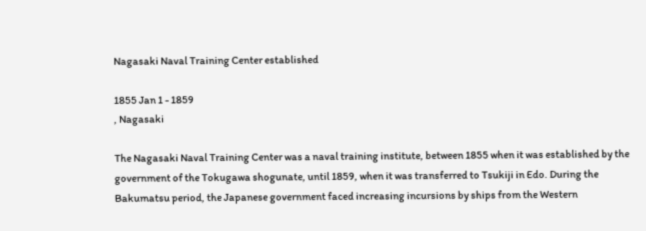Nagasaki Naval Training Center established

1855 Jan 1 - 1859
, Nagasaki

The Nagasaki Naval Training Center was a naval training institute, between 1855 when it was established by the government of the Tokugawa shogunate, until 1859, when it was transferred to Tsukiji in Edo. During the Bakumatsu period, the Japanese government faced increasing incursions by ships from the Western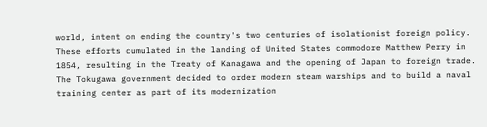world, intent on ending the country's two centuries of isolationist foreign policy. These efforts cumulated in the landing of United States commodore Matthew Perry in 1854, resulting in the Treaty of Kanagawa and the opening of Japan to foreign trade. The Tokugawa government decided to order modern steam warships and to build a naval training center as part of its modernization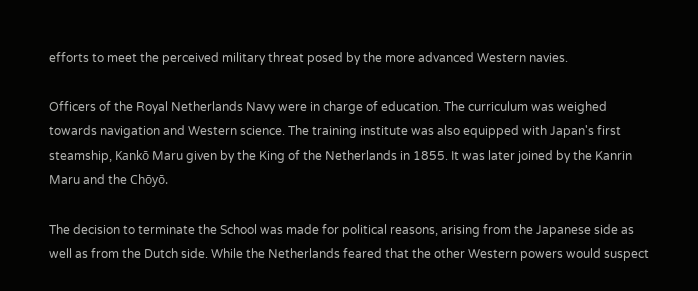efforts to meet the perceived military threat posed by the more advanced Western navies.

Officers of the Royal Netherlands Navy were in charge of education. The curriculum was weighed towards navigation and Western science. The training institute was also equipped with Japan's first steamship, Kankō Maru given by the King of the Netherlands in 1855. It was later joined by the Kanrin Maru and the Chōyō.

The decision to terminate the School was made for political reasons, arising from the Japanese side as well as from the Dutch side. While the Netherlands feared that the other Western powers would suspect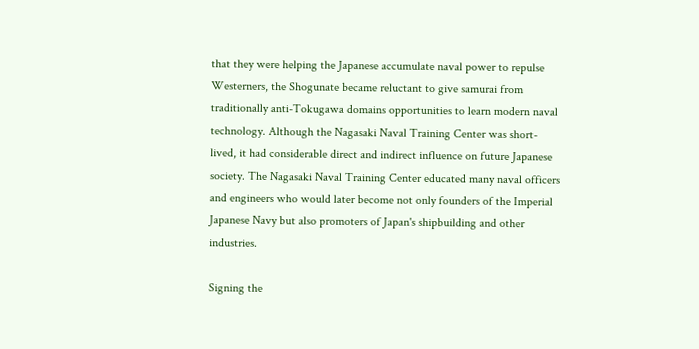that they were helping the Japanese accumulate naval power to repulse Westerners, the Shogunate became reluctant to give samurai from traditionally anti-Tokugawa domains opportunities to learn modern naval technology. Although the Nagasaki Naval Training Center was short-lived, it had considerable direct and indirect influence on future Japanese society. The Nagasaki Naval Training Center educated many naval officers and engineers who would later become not only founders of the Imperial Japanese Navy but also promoters of Japan's shipbuilding and other industries.

Signing the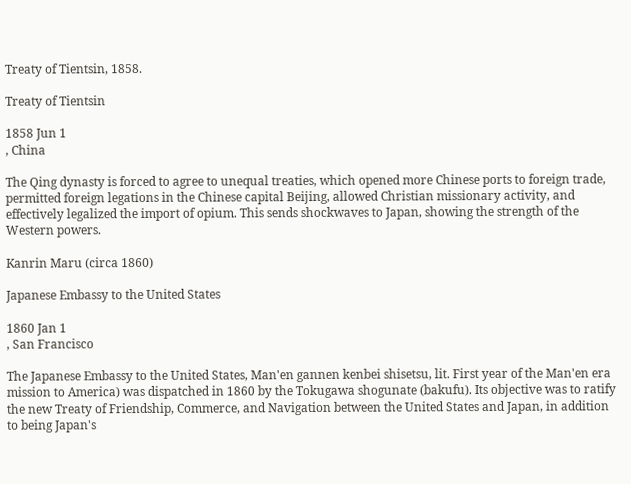Treaty of Tientsin, 1858.

Treaty of Tientsin

1858 Jun 1
, China

The Qing dynasty is forced to agree to unequal treaties, which opened more Chinese ports to foreign trade, permitted foreign legations in the Chinese capital Beijing, allowed Christian missionary activity, and effectively legalized the import of opium. This sends shockwaves to Japan, showing the strength of the Western powers.

Kanrin Maru (circa 1860)

Japanese Embassy to the United States

1860 Jan 1
, San Francisco

The Japanese Embassy to the United States, Man'en gannen kenbei shisetsu, lit. First year of the Man'en era mission to America) was dispatched in 1860 by the Tokugawa shogunate (bakufu). Its objective was to ratify the new Treaty of Friendship, Commerce, and Navigation between the United States and Japan, in addition to being Japan's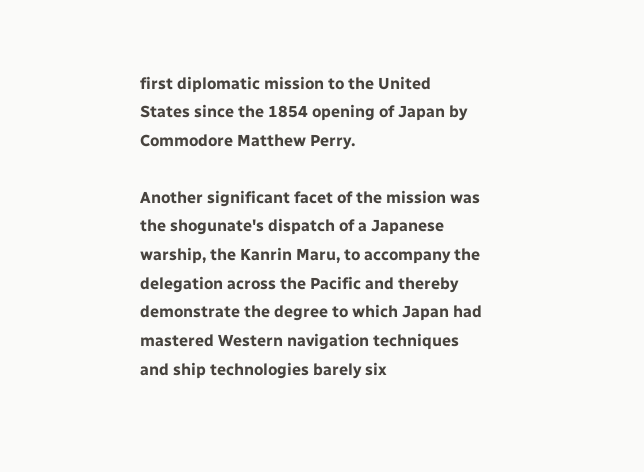first diplomatic mission to the United States since the 1854 opening of Japan by Commodore Matthew Perry.

Another significant facet of the mission was the shogunate's dispatch of a Japanese warship, the Kanrin Maru, to accompany the delegation across the Pacific and thereby demonstrate the degree to which Japan had mastered Western navigation techniques and ship technologies barely six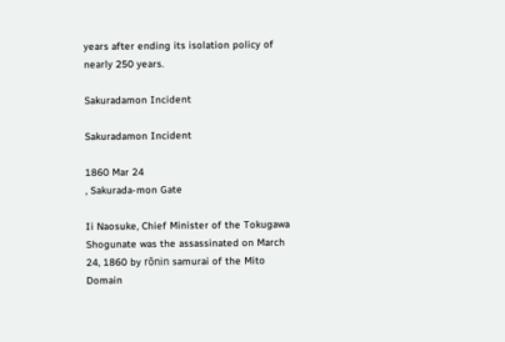years after ending its isolation policy of nearly 250 years.

Sakuradamon Incident

Sakuradamon Incident

1860 Mar 24
, Sakurada-mon Gate

Ii Naosuke, Chief Minister of the Tokugawa Shogunate was the assassinated on March 24, 1860 by rōnin samurai of the Mito Domain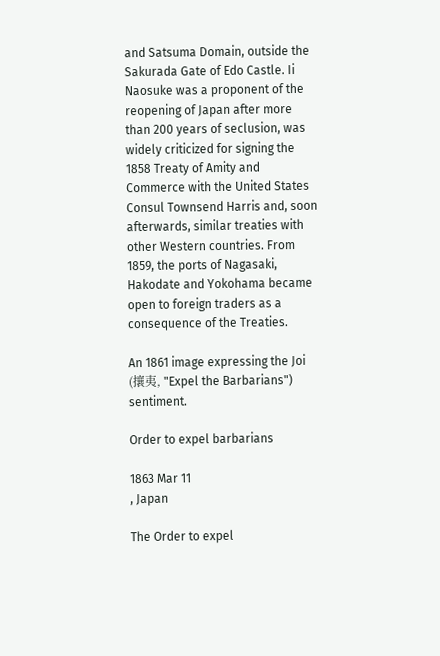and Satsuma Domain, outside the Sakurada Gate of Edo Castle. Ii Naosuke was a proponent of the reopening of Japan after more than 200 years of seclusion, was widely criticized for signing the 1858 Treaty of Amity and Commerce with the United States Consul Townsend Harris and, soon afterwards, similar treaties with other Western countries. From 1859, the ports of Nagasaki, Hakodate and Yokohama became open to foreign traders as a consequence of the Treaties.

An 1861 image expressing the Joi (攘夷, "Expel the Barbarians") sentiment.

Order to expel barbarians

1863 Mar 11
, Japan

The Order to expel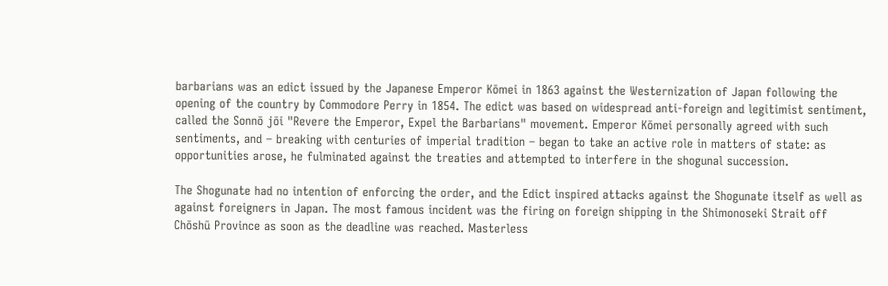barbarians was an edict issued by the Japanese Emperor Kōmei in 1863 against the Westernization of Japan following the opening of the country by Commodore Perry in 1854. The edict was based on widespread anti-foreign and legitimist sentiment, called the Sonnō jōi "Revere the Emperor, Expel the Barbarians" movement. Emperor Kōmei personally agreed with such sentiments, and – breaking with centuries of imperial tradition – began to take an active role in matters of state: as opportunities arose, he fulminated against the treaties and attempted to interfere in the shogunal succession.

The Shogunate had no intention of enforcing the order, and the Edict inspired attacks against the Shogunate itself as well as against foreigners in Japan. The most famous incident was the firing on foreign shipping in the Shimonoseki Strait off Chōshū Province as soon as the deadline was reached. Masterless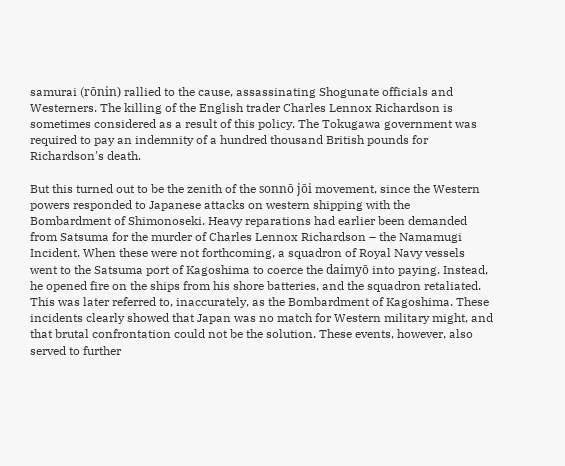samurai (rōnin) rallied to the cause, assassinating Shogunate officials and Westerners. The killing of the English trader Charles Lennox Richardson is sometimes considered as a result of this policy. The Tokugawa government was required to pay an indemnity of a hundred thousand British pounds for Richardson's death.

But this turned out to be the zenith of the sonnō jōi movement, since the Western powers responded to Japanese attacks on western shipping with the Bombardment of Shimonoseki. Heavy reparations had earlier been demanded from Satsuma for the murder of Charles Lennox Richardson – the Namamugi Incident. When these were not forthcoming, a squadron of Royal Navy vessels went to the Satsuma port of Kagoshima to coerce the daimyō into paying. Instead, he opened fire on the ships from his shore batteries, and the squadron retaliated. This was later referred to, inaccurately, as the Bombardment of Kagoshima. These incidents clearly showed that Japan was no match for Western military might, and that brutal confrontation could not be the solution. These events, however, also served to further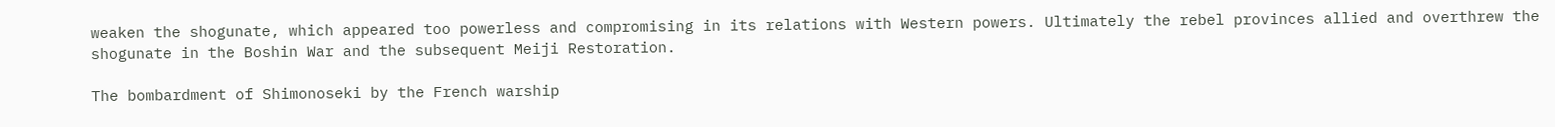weaken the shogunate, which appeared too powerless and compromising in its relations with Western powers. Ultimately the rebel provinces allied and overthrew the shogunate in the Boshin War and the subsequent Meiji Restoration.

The bombardment of Shimonoseki by the French warship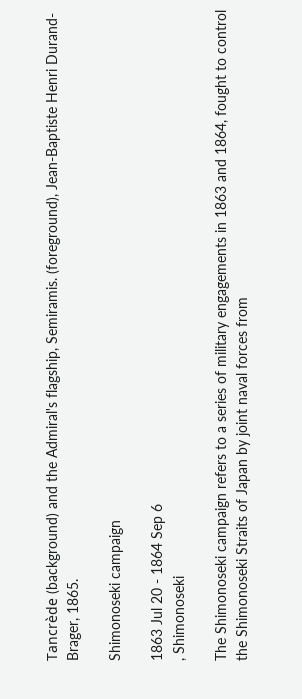Tancrède (background) and the Admiral's flagship, Semiramis. (foreground), Jean-Baptiste Henri Durand-Brager, 1865.

Shimonoseki campaign

1863 Jul 20 - 1864 Sep 6
, Shimonoseki

The Shimonoseki campaign refers to a series of military engagements in 1863 and 1864, fought to control the Shimonoseki Straits of Japan by joint naval forces from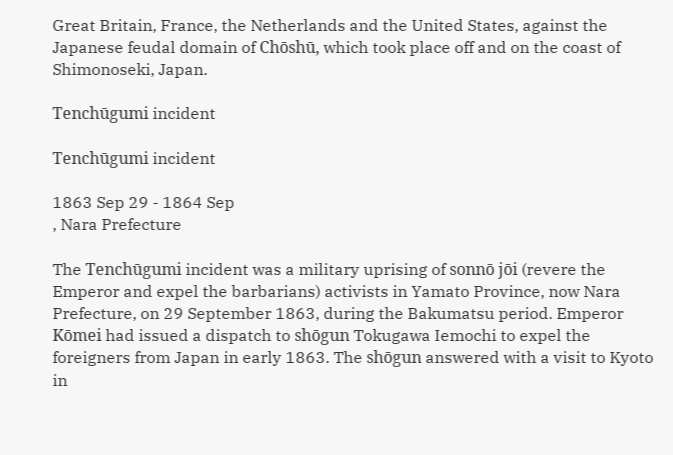Great Britain, France, the Netherlands and the United States, against the Japanese feudal domain of Chōshū, which took place off and on the coast of Shimonoseki, Japan.

Tenchūgumi incident

Tenchūgumi incident

1863 Sep 29 - 1864 Sep
, Nara Prefecture

The Tenchūgumi incident was a military uprising of sonnō jōi (revere the Emperor and expel the barbarians) activists in Yamato Province, now Nara Prefecture, on 29 September 1863, during the Bakumatsu period. Emperor Kōmei had issued a dispatch to shōgun Tokugawa Iemochi to expel the foreigners from Japan in early 1863. The shōgun answered with a visit to Kyoto in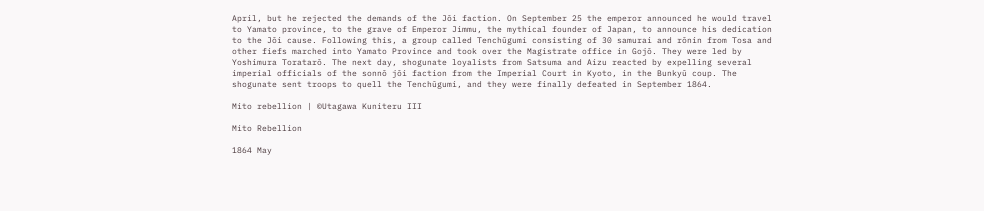April, but he rejected the demands of the Jōi faction. On September 25 the emperor announced he would travel to Yamato province, to the grave of Emperor Jimmu, the mythical founder of Japan, to announce his dedication to the Jōi cause. Following this, a group called Tenchūgumi consisting of 30 samurai and rōnin from Tosa and other fiefs marched into Yamato Province and took over the Magistrate office in Gojō. They were led by Yoshimura Toratarō. The next day, shogunate loyalists from Satsuma and Aizu reacted by expelling several imperial officials of the sonnō jōi faction from the Imperial Court in Kyoto, in the Bunkyū coup. The shogunate sent troops to quell the Tenchūgumi, and they were finally defeated in September 1864.

Mito rebellion | ©Utagawa Kuniteru III

Mito Rebellion

1864 May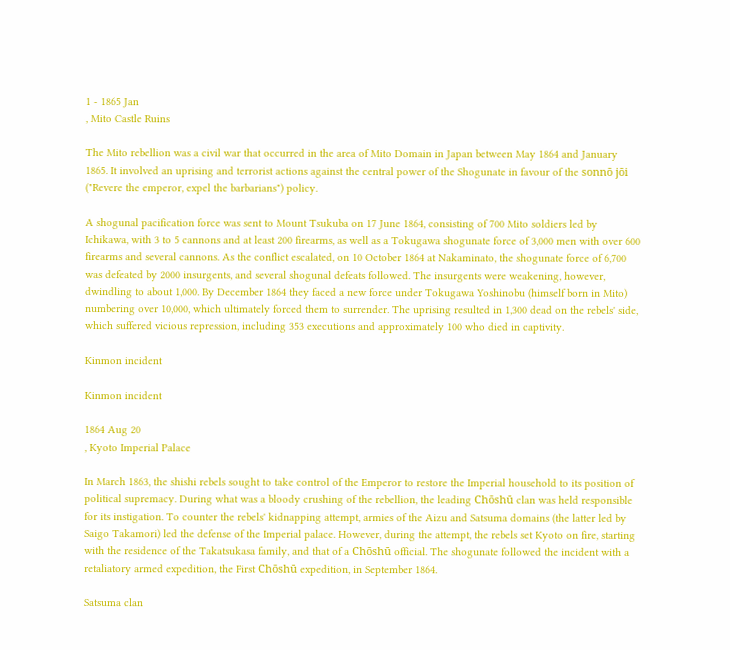1 - 1865 Jan
, Mito Castle Ruins

The Mito rebellion was a civil war that occurred in the area of Mito Domain in Japan between May 1864 and January 1865. It involved an uprising and terrorist actions against the central power of the Shogunate in favour of the sonnō jōi ("Revere the emperor, expel the barbarians") policy.

A shogunal pacification force was sent to Mount Tsukuba on 17 June 1864, consisting of 700 Mito soldiers led by Ichikawa, with 3 to 5 cannons and at least 200 firearms, as well as a Tokugawa shogunate force of 3,000 men with over 600 firearms and several cannons. As the conflict escalated, on 10 October 1864 at Nakaminato, the shogunate force of 6,700 was defeated by 2000 insurgents, and several shogunal defeats followed. The insurgents were weakening, however, dwindling to about 1,000. By December 1864 they faced a new force under Tokugawa Yoshinobu (himself born in Mito) numbering over 10,000, which ultimately forced them to surrender. The uprising resulted in 1,300 dead on the rebels' side, which suffered vicious repression, including 353 executions and approximately 100 who died in captivity.

Kinmon incident

Kinmon incident

1864 Aug 20
, Kyoto Imperial Palace

In March 1863, the shishi rebels sought to take control of the Emperor to restore the Imperial household to its position of political supremacy. During what was a bloody crushing of the rebellion, the leading Chōshū clan was held responsible for its instigation. To counter the rebels' kidnapping attempt, armies of the Aizu and Satsuma domains (the latter led by Saigo Takamori) led the defense of the Imperial palace. However, during the attempt, the rebels set Kyoto on fire, starting with the residence of the Takatsukasa family, and that of a Chōshū official. The shogunate followed the incident with a retaliatory armed expedition, the First Chōshū expedition, in September 1864.

Satsuma clan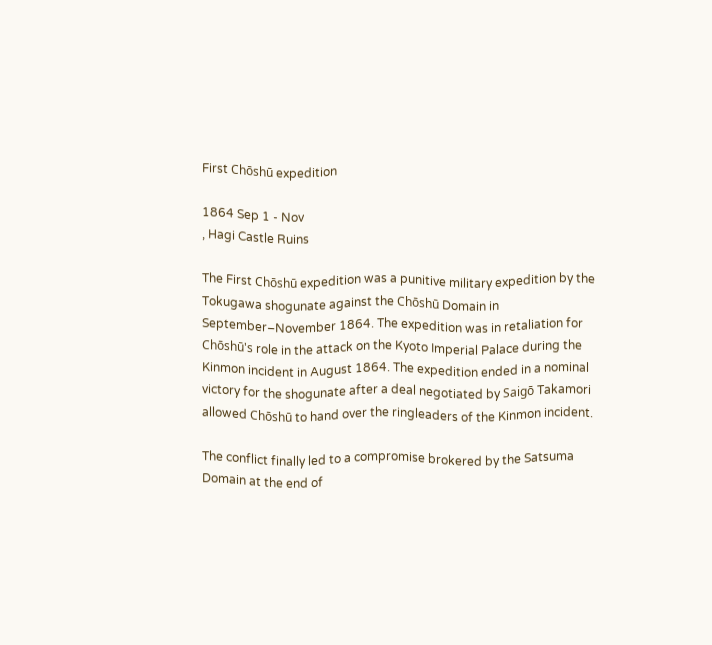First Chōshū expedition

1864 Sep 1 - Nov
, Hagi Castle Ruins

The First Chōshū expedition was a punitive military expedition by the Tokugawa shogunate against the Chōshū Domain in September–November 1864. The expedition was in retaliation for Chōshū's role in the attack on the Kyoto Imperial Palace during the Kinmon incident in August 1864. The expedition ended in a nominal victory for the shogunate after a deal negotiated by Saigō Takamori allowed Chōshū to hand over the ringleaders of the Kinmon incident.

The conflict finally led to a compromise brokered by the Satsuma Domain at the end of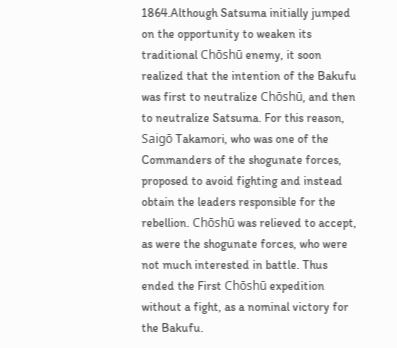1864.Although Satsuma initially jumped on the opportunity to weaken its traditional Chōshū enemy, it soon realized that the intention of the Bakufu was first to neutralize Chōshū, and then to neutralize Satsuma. For this reason, Saigō Takamori, who was one of the Commanders of the shogunate forces, proposed to avoid fighting and instead obtain the leaders responsible for the rebellion. Chōshū was relieved to accept, as were the shogunate forces, who were not much interested in battle. Thus ended the First Chōshū expedition without a fight, as a nominal victory for the Bakufu.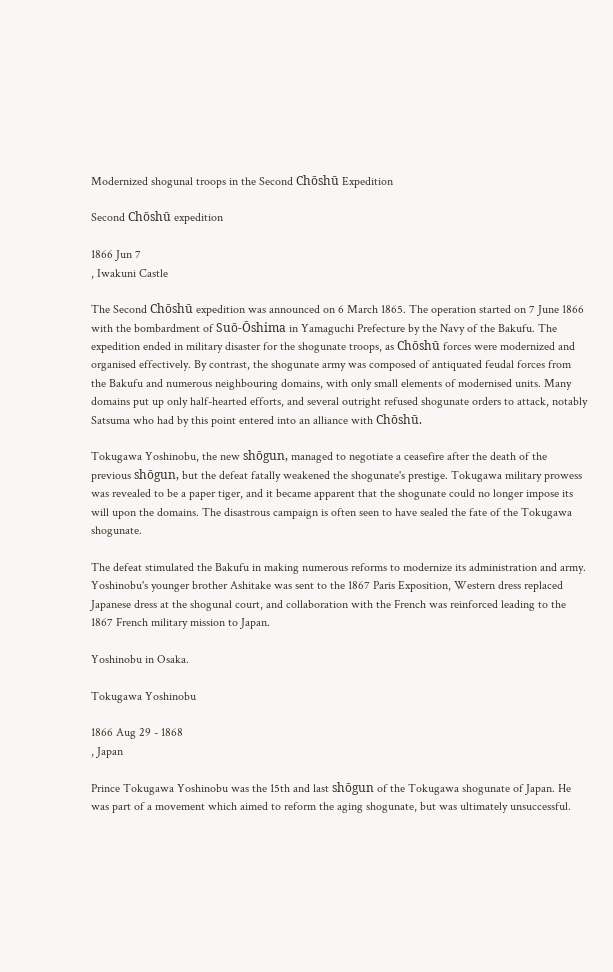Modernized shogunal troops in the Second Chōshū Expedition

Second Chōshū expedition

1866 Jun 7
, Iwakuni Castle

The Second Chōshū expedition was announced on 6 March 1865. The operation started on 7 June 1866 with the bombardment of Suō-Ōshima in Yamaguchi Prefecture by the Navy of the Bakufu. The expedition ended in military disaster for the shogunate troops, as Chōshū forces were modernized and organised effectively. By contrast, the shogunate army was composed of antiquated feudal forces from the Bakufu and numerous neighbouring domains, with only small elements of modernised units. Many domains put up only half-hearted efforts, and several outright refused shogunate orders to attack, notably Satsuma who had by this point entered into an alliance with Chōshū.

Tokugawa Yoshinobu, the new shōgun, managed to negotiate a ceasefire after the death of the previous shōgun, but the defeat fatally weakened the shogunate's prestige. Tokugawa military prowess was revealed to be a paper tiger, and it became apparent that the shogunate could no longer impose its will upon the domains. The disastrous campaign is often seen to have sealed the fate of the Tokugawa shogunate.

The defeat stimulated the Bakufu in making numerous reforms to modernize its administration and army. Yoshinobu's younger brother Ashitake was sent to the 1867 Paris Exposition, Western dress replaced Japanese dress at the shogunal court, and collaboration with the French was reinforced leading to the 1867 French military mission to Japan.

Yoshinobu in Osaka.

Tokugawa Yoshinobu

1866 Aug 29 - 1868
, Japan

Prince Tokugawa Yoshinobu was the 15th and last shōgun of the Tokugawa shogunate of Japan. He was part of a movement which aimed to reform the aging shogunate, but was ultimately unsuccessful.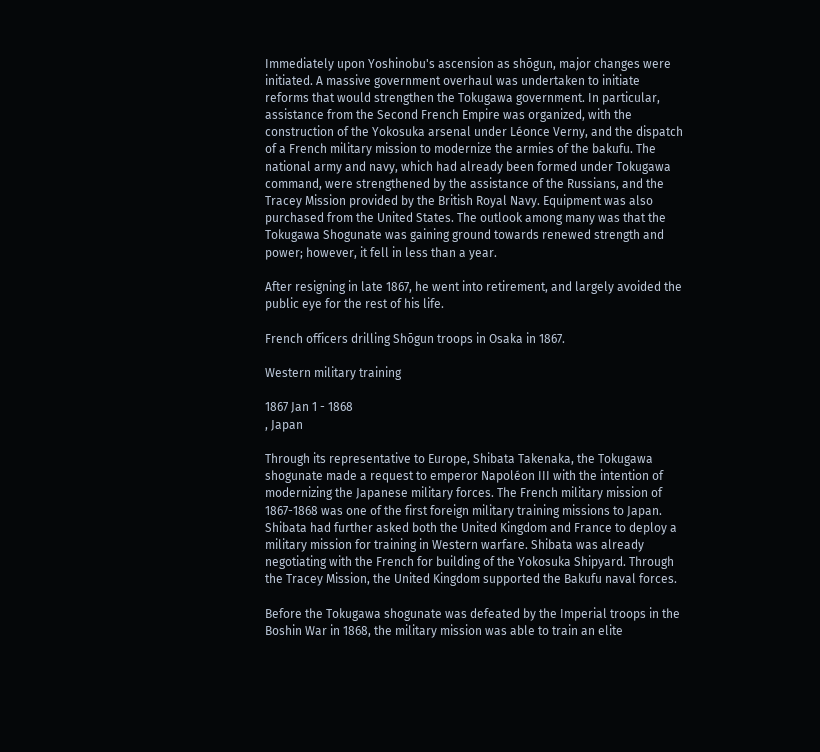Immediately upon Yoshinobu's ascension as shōgun, major changes were initiated. A massive government overhaul was undertaken to initiate reforms that would strengthen the Tokugawa government. In particular, assistance from the Second French Empire was organized, with the construction of the Yokosuka arsenal under Léonce Verny, and the dispatch of a French military mission to modernize the armies of the bakufu. The national army and navy, which had already been formed under Tokugawa command, were strengthened by the assistance of the Russians, and the Tracey Mission provided by the British Royal Navy. Equipment was also purchased from the United States. The outlook among many was that the Tokugawa Shogunate was gaining ground towards renewed strength and power; however, it fell in less than a year.

After resigning in late 1867, he went into retirement, and largely avoided the public eye for the rest of his life.

French officers drilling Shōgun troops in Osaka in 1867.

Western military training

1867 Jan 1 - 1868
, Japan

Through its representative to Europe, Shibata Takenaka, the Tokugawa shogunate made a request to emperor Napoléon III with the intention of modernizing the Japanese military forces. The French military mission of 1867-1868 was one of the first foreign military training missions to Japan. Shibata had further asked both the United Kingdom and France to deploy a military mission for training in Western warfare. Shibata was already negotiating with the French for building of the Yokosuka Shipyard. Through the Tracey Mission, the United Kingdom supported the Bakufu naval forces.

Before the Tokugawa shogunate was defeated by the Imperial troops in the Boshin War in 1868, the military mission was able to train an elite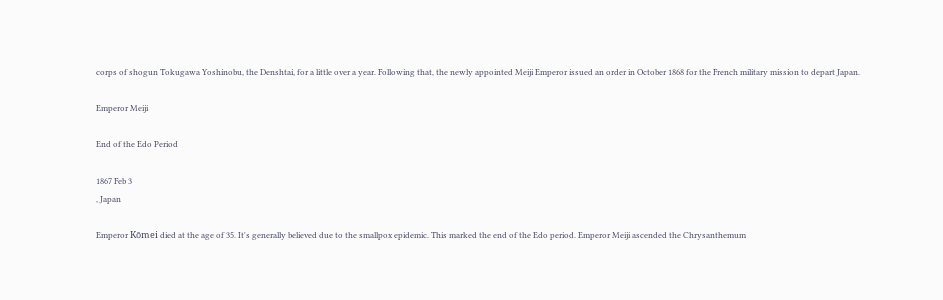corps of shogun Tokugawa Yoshinobu, the Denshtai, for a little over a year. Following that, the newly appointed Meiji Emperor issued an order in October 1868 for the French military mission to depart Japan.

Emperor Meiji

End of the Edo Period

1867 Feb 3
, Japan

Emperor Kōmei died at the age of 35. It's generally believed due to the smallpox epidemic. This marked the end of the Edo period. Emperor Meiji ascended the Chrysanthemum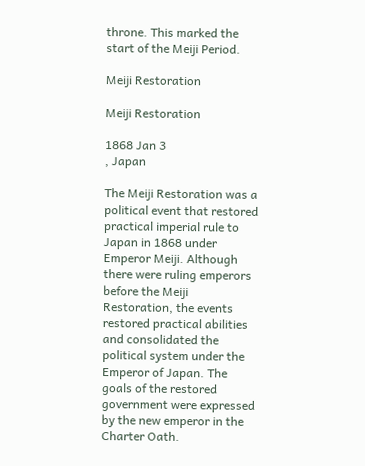throne. This marked the start of the Meiji Period.

Meiji Restoration

Meiji Restoration

1868 Jan 3
, Japan

The Meiji Restoration was a political event that restored practical imperial rule to Japan in 1868 under Emperor Meiji. Although there were ruling emperors before the Meiji Restoration, the events restored practical abilities and consolidated the political system under the Emperor of Japan. The goals of the restored government were expressed by the new emperor in the Charter Oath.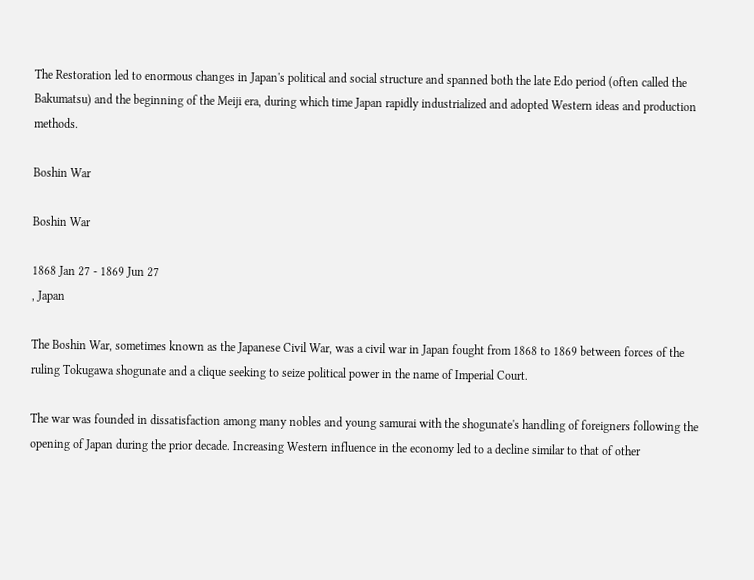The Restoration led to enormous changes in Japan's political and social structure and spanned both the late Edo period (often called the Bakumatsu) and the beginning of the Meiji era, during which time Japan rapidly industrialized and adopted Western ideas and production methods.

Boshin War

Boshin War

1868 Jan 27 - 1869 Jun 27
, Japan

The Boshin War, sometimes known as the Japanese Civil War, was a civil war in Japan fought from 1868 to 1869 between forces of the ruling Tokugawa shogunate and a clique seeking to seize political power in the name of Imperial Court.

The war was founded in dissatisfaction among many nobles and young samurai with the shogunate's handling of foreigners following the opening of Japan during the prior decade. Increasing Western influence in the economy led to a decline similar to that of other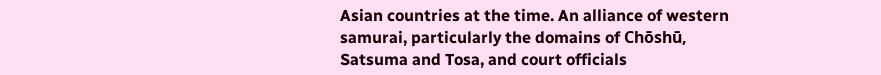Asian countries at the time. An alliance of western samurai, particularly the domains of Chōshū, Satsuma and Tosa, and court officials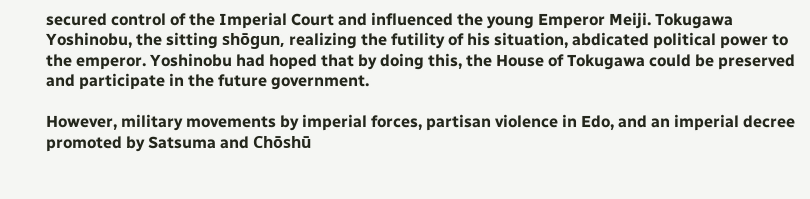secured control of the Imperial Court and influenced the young Emperor Meiji. Tokugawa Yoshinobu, the sitting shōgun, realizing the futility of his situation, abdicated political power to the emperor. Yoshinobu had hoped that by doing this, the House of Tokugawa could be preserved and participate in the future government.

However, military movements by imperial forces, partisan violence in Edo, and an imperial decree promoted by Satsuma and Chōshū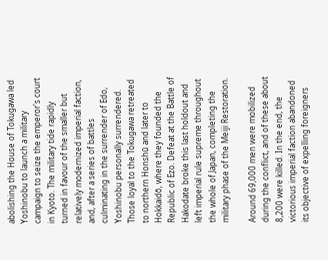abolishing the House of Tokugawa led Yoshinobu to launch a military campaign to seize the emperor's court in Kyoto. The military tide rapidly turned in favour of the smaller but relatively modernized imperial faction, and, after a series of battles culminating in the surrender of Edo, Yoshinobu personally surrendered. Those loyal to the Tokugawa retreated to northern Honshū and later to Hokkaidō, where they founded the Republic of Ezo. Defeat at the Battle of Hakodate broke this last holdout and left imperial rule supreme throughout the whole of Japan, completing the military phase of the Meiji Restoration.

Around 69,000 men were mobilized during the conflict, and of these about 8,200 were killed. In the end, the victorious imperial faction abandoned its objective of expelling foreigners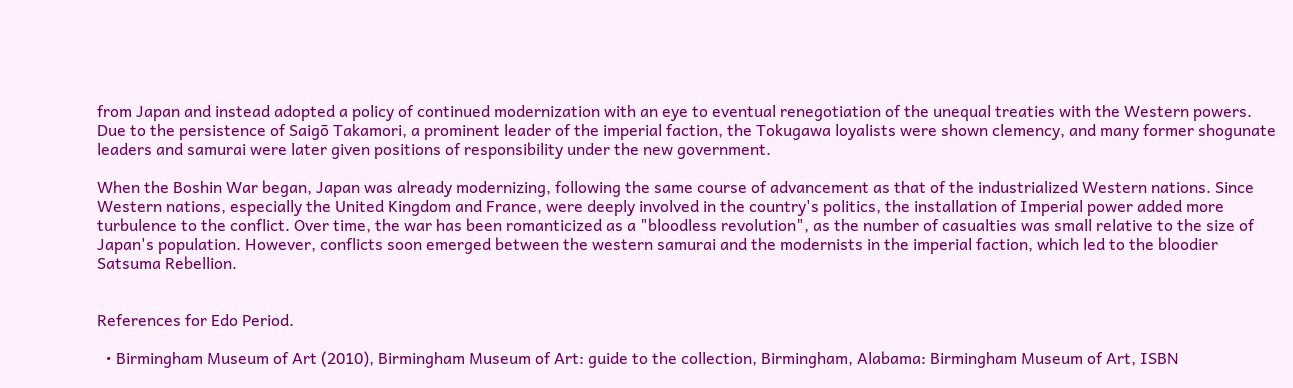from Japan and instead adopted a policy of continued modernization with an eye to eventual renegotiation of the unequal treaties with the Western powers. Due to the persistence of Saigō Takamori, a prominent leader of the imperial faction, the Tokugawa loyalists were shown clemency, and many former shogunate leaders and samurai were later given positions of responsibility under the new government.

When the Boshin War began, Japan was already modernizing, following the same course of advancement as that of the industrialized Western nations. Since Western nations, especially the United Kingdom and France, were deeply involved in the country's politics, the installation of Imperial power added more turbulence to the conflict. Over time, the war has been romanticized as a "bloodless revolution", as the number of casualties was small relative to the size of Japan's population. However, conflicts soon emerged between the western samurai and the modernists in the imperial faction, which led to the bloodier Satsuma Rebellion.


References for Edo Period.

  • Birmingham Museum of Art (2010), Birmingham Museum of Art: guide to the collection, Birmingham, Alabama: Birmingham Museum of Art, ISBN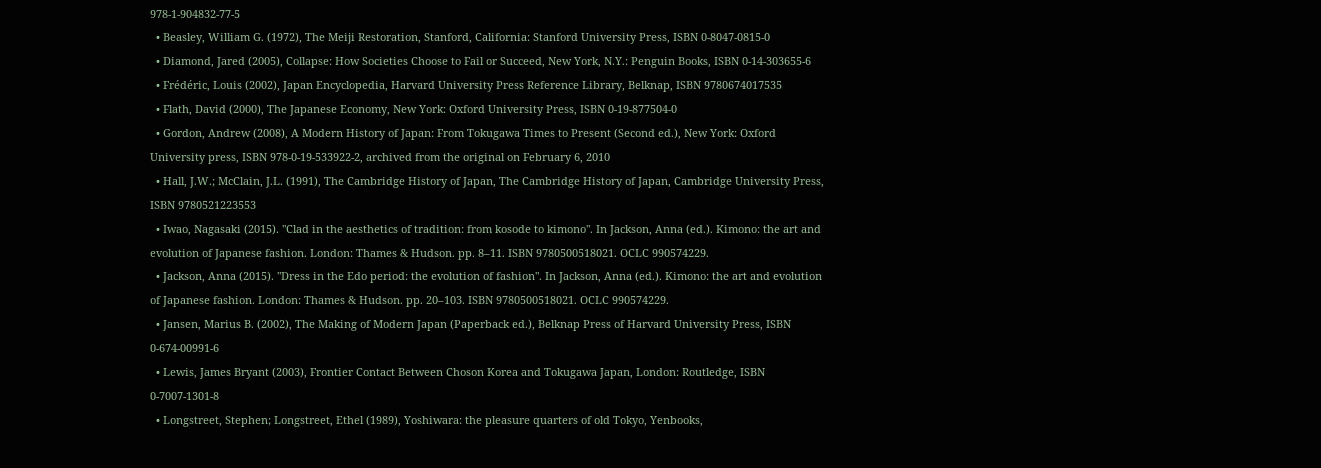978-1-904832-77-5
  • Beasley, William G. (1972), The Meiji Restoration, Stanford, California: Stanford University Press, ISBN 0-8047-0815-0
  • Diamond, Jared (2005), Collapse: How Societies Choose to Fail or Succeed, New York, N.Y.: Penguin Books, ISBN 0-14-303655-6
  • Frédéric, Louis (2002), Japan Encyclopedia, Harvard University Press Reference Library, Belknap, ISBN 9780674017535
  • Flath, David (2000), The Japanese Economy, New York: Oxford University Press, ISBN 0-19-877504-0
  • Gordon, Andrew (2008), A Modern History of Japan: From Tokugawa Times to Present (Second ed.), New York: Oxford University press, ISBN 978-0-19-533922-2, archived from the original on February 6, 2010
  • Hall, J.W.; McClain, J.L. (1991), The Cambridge History of Japan, The Cambridge History of Japan, Cambridge University Press, ISBN 9780521223553
  • Iwao, Nagasaki (2015). "Clad in the aesthetics of tradition: from kosode to kimono". In Jackson, Anna (ed.). Kimono: the art and evolution of Japanese fashion. London: Thames & Hudson. pp. 8–11. ISBN 9780500518021. OCLC 990574229.
  • Jackson, Anna (2015). "Dress in the Edo period: the evolution of fashion". In Jackson, Anna (ed.). Kimono: the art and evolution of Japanese fashion. London: Thames & Hudson. pp. 20–103. ISBN 9780500518021. OCLC 990574229.
  • Jansen, Marius B. (2002), The Making of Modern Japan (Paperback ed.), Belknap Press of Harvard University Press, ISBN 0-674-00991-6
  • Lewis, James Bryant (2003), Frontier Contact Between Choson Korea and Tokugawa Japan, London: Routledge, ISBN 0-7007-1301-8
  • Longstreet, Stephen; Longstreet, Ethel (1989), Yoshiwara: the pleasure quarters of old Tokyo, Yenbooks,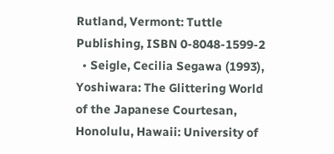Rutland, Vermont: Tuttle Publishing, ISBN 0-8048-1599-2
  • Seigle, Cecilia Segawa (1993), Yoshiwara: The Glittering World of the Japanese Courtesan, Honolulu, Hawaii: University of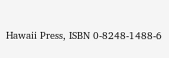Hawaii Press, ISBN 0-8248-1488-6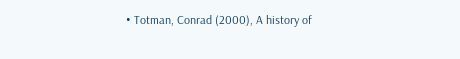• Totman, Conrad (2000), A history of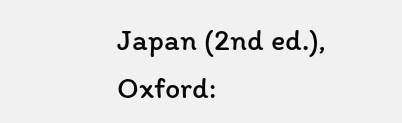Japan (2nd ed.), Oxford: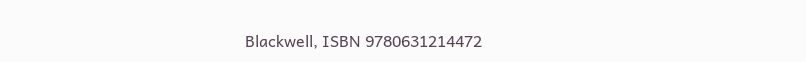Blackwell, ISBN 9780631214472